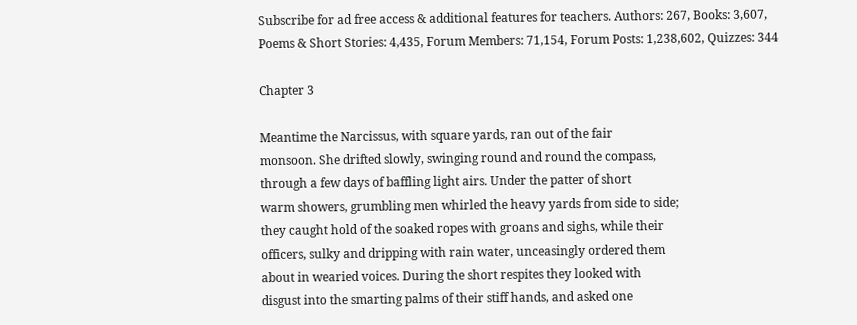Subscribe for ad free access & additional features for teachers. Authors: 267, Books: 3,607, Poems & Short Stories: 4,435, Forum Members: 71,154, Forum Posts: 1,238,602, Quizzes: 344

Chapter 3

Meantime the Narcissus, with square yards, ran out of the fair
monsoon. She drifted slowly, swinging round and round the compass,
through a few days of baffling light airs. Under the patter of short
warm showers, grumbling men whirled the heavy yards from side to side;
they caught hold of the soaked ropes with groans and sighs, while their
officers, sulky and dripping with rain water, unceasingly ordered them
about in wearied voices. During the short respites they looked with
disgust into the smarting palms of their stiff hands, and asked one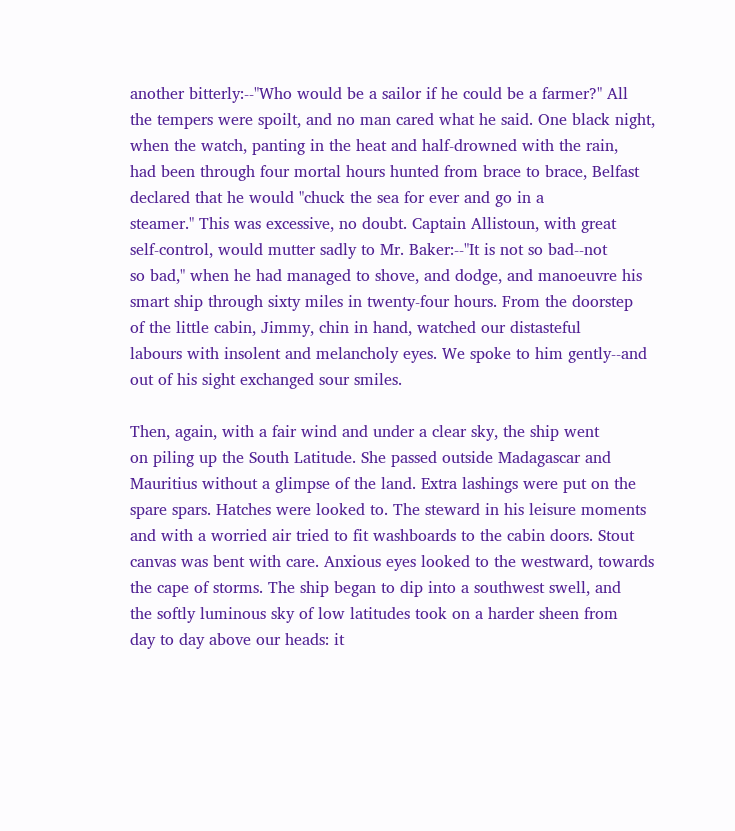another bitterly:--"Who would be a sailor if he could be a farmer?" All
the tempers were spoilt, and no man cared what he said. One black night,
when the watch, panting in the heat and half-drowned with the rain,
had been through four mortal hours hunted from brace to brace, Belfast
declared that he would "chuck the sea for ever and go in a
steamer." This was excessive, no doubt. Captain Allistoun, with great
self-control, would mutter sadly to Mr. Baker:--"It is not so bad--not
so bad," when he had managed to shove, and dodge, and manoeuvre his
smart ship through sixty miles in twenty-four hours. From the doorstep
of the little cabin, Jimmy, chin in hand, watched our distasteful
labours with insolent and melancholy eyes. We spoke to him gently--and
out of his sight exchanged sour smiles.

Then, again, with a fair wind and under a clear sky, the ship went
on piling up the South Latitude. She passed outside Madagascar and
Mauritius without a glimpse of the land. Extra lashings were put on the
spare spars. Hatches were looked to. The steward in his leisure moments
and with a worried air tried to fit washboards to the cabin doors. Stout
canvas was bent with care. Anxious eyes looked to the westward, towards
the cape of storms. The ship began to dip into a southwest swell, and
the softly luminous sky of low latitudes took on a harder sheen from
day to day above our heads: it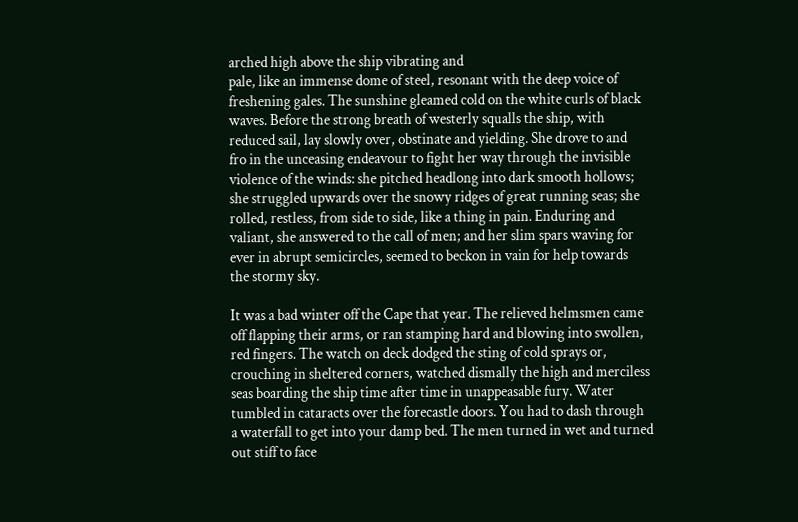arched high above the ship vibrating and
pale, like an immense dome of steel, resonant with the deep voice of
freshening gales. The sunshine gleamed cold on the white curls of black
waves. Before the strong breath of westerly squalls the ship, with
reduced sail, lay slowly over, obstinate and yielding. She drove to and
fro in the unceasing endeavour to fight her way through the invisible
violence of the winds: she pitched headlong into dark smooth hollows;
she struggled upwards over the snowy ridges of great running seas; she
rolled, restless, from side to side, like a thing in pain. Enduring and
valiant, she answered to the call of men; and her slim spars waving for
ever in abrupt semicircles, seemed to beckon in vain for help towards
the stormy sky.

It was a bad winter off the Cape that year. The relieved helmsmen came
off flapping their arms, or ran stamping hard and blowing into swollen,
red fingers. The watch on deck dodged the sting of cold sprays or,
crouching in sheltered corners, watched dismally the high and merciless
seas boarding the ship time after time in unappeasable fury. Water
tumbled in cataracts over the forecastle doors. You had to dash through
a waterfall to get into your damp bed. The men turned in wet and turned
out stiff to face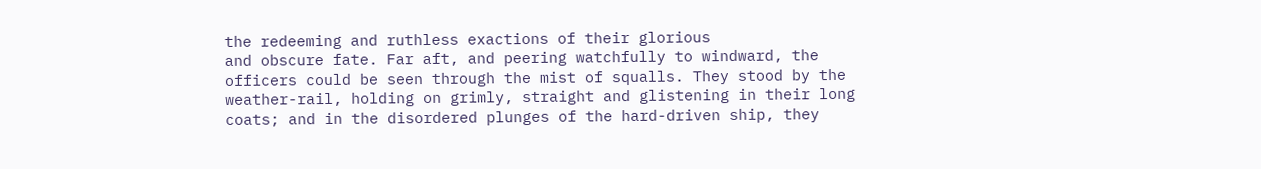the redeeming and ruthless exactions of their glorious
and obscure fate. Far aft, and peering watchfully to windward, the
officers could be seen through the mist of squalls. They stood by the
weather-rail, holding on grimly, straight and glistening in their long
coats; and in the disordered plunges of the hard-driven ship, they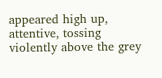appeared high up, attentive, tossing violently above the grey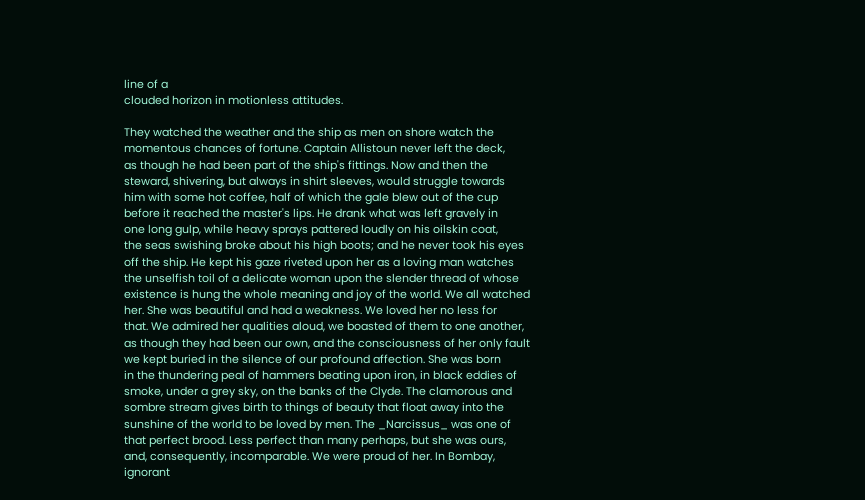line of a
clouded horizon in motionless attitudes.

They watched the weather and the ship as men on shore watch the
momentous chances of fortune. Captain Allistoun never left the deck,
as though he had been part of the ship's fittings. Now and then the
steward, shivering, but always in shirt sleeves, would struggle towards
him with some hot coffee, half of which the gale blew out of the cup
before it reached the master's lips. He drank what was left gravely in
one long gulp, while heavy sprays pattered loudly on his oilskin coat,
the seas swishing broke about his high boots; and he never took his eyes
off the ship. He kept his gaze riveted upon her as a loving man watches
the unselfish toil of a delicate woman upon the slender thread of whose
existence is hung the whole meaning and joy of the world. We all watched
her. She was beautiful and had a weakness. We loved her no less for
that. We admired her qualities aloud, we boasted of them to one another,
as though they had been our own, and the consciousness of her only fault
we kept buried in the silence of our profound affection. She was born
in the thundering peal of hammers beating upon iron, in black eddies of
smoke, under a grey sky, on the banks of the Clyde. The clamorous and
sombre stream gives birth to things of beauty that float away into the
sunshine of the world to be loved by men. The _Narcissus_ was one of
that perfect brood. Less perfect than many perhaps, but she was ours,
and, consequently, incomparable. We were proud of her. In Bombay,
ignorant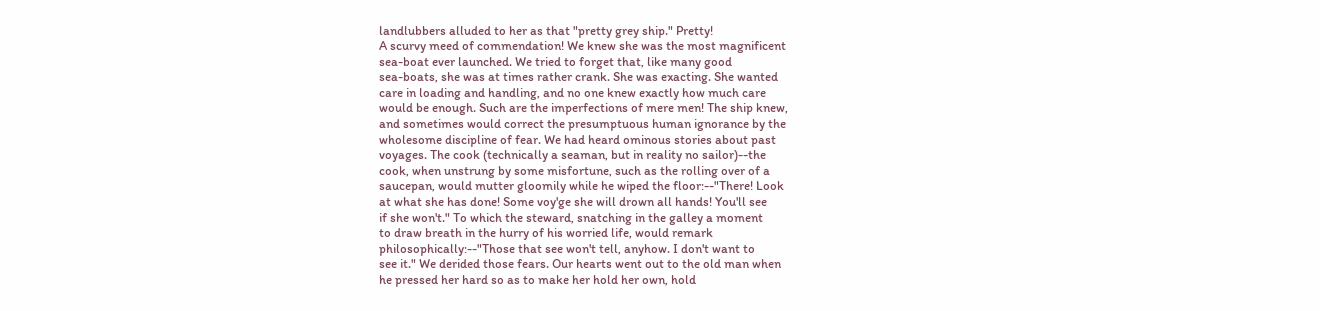landlubbers alluded to her as that "pretty grey ship." Pretty!
A scurvy meed of commendation! We knew she was the most magnificent
sea-boat ever launched. We tried to forget that, like many good
sea-boats, she was at times rather crank. She was exacting. She wanted
care in loading and handling, and no one knew exactly how much care
would be enough. Such are the imperfections of mere men! The ship knew,
and sometimes would correct the presumptuous human ignorance by the
wholesome discipline of fear. We had heard ominous stories about past
voyages. The cook (technically a seaman, but in reality no sailor)--the
cook, when unstrung by some misfortune, such as the rolling over of a
saucepan, would mutter gloomily while he wiped the floor:--"There! Look
at what she has done! Some voy'ge she will drown all hands! You'll see
if she won't." To which the steward, snatching in the galley a moment
to draw breath in the hurry of his worried life, would remark
philosophically:--"Those that see won't tell, anyhow. I don't want to
see it." We derided those fears. Our hearts went out to the old man when
he pressed her hard so as to make her hold her own, hold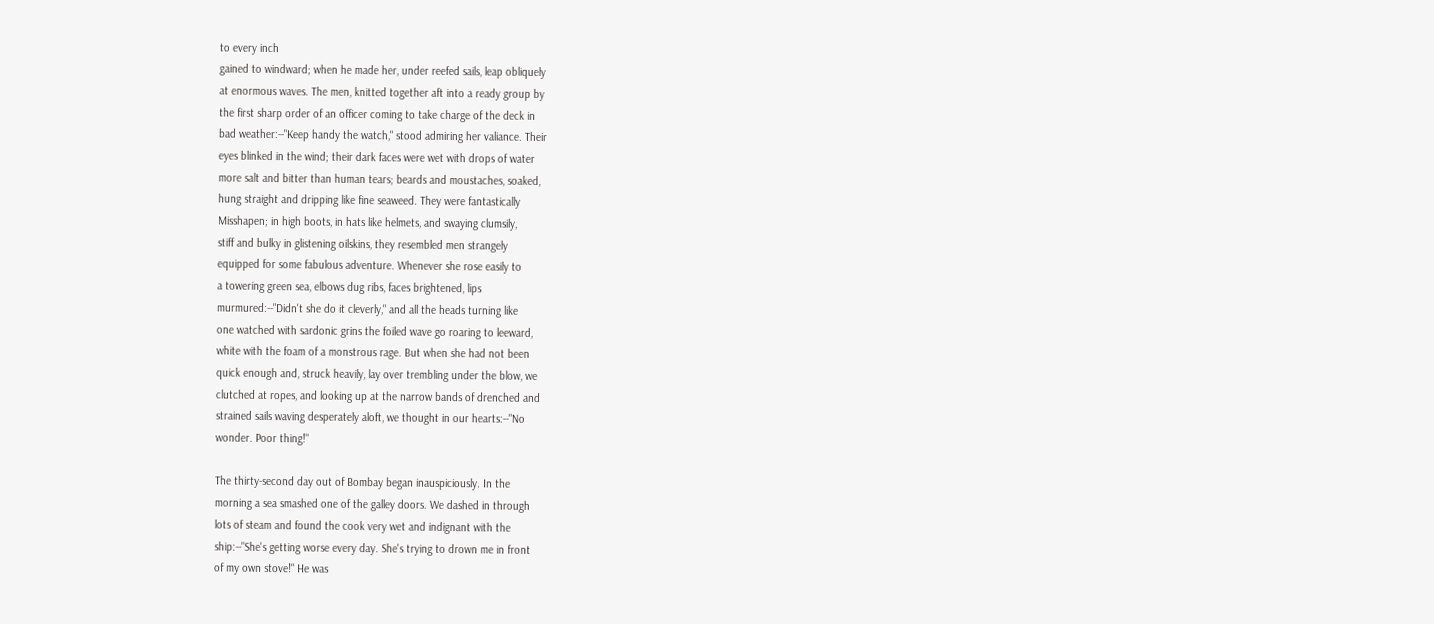to every inch
gained to windward; when he made her, under reefed sails, leap obliquely
at enormous waves. The men, knitted together aft into a ready group by
the first sharp order of an officer coming to take charge of the deck in
bad weather:--"Keep handy the watch," stood admiring her valiance. Their
eyes blinked in the wind; their dark faces were wet with drops of water
more salt and bitter than human tears; beards and moustaches, soaked,
hung straight and dripping like fine seaweed. They were fantastically
Misshapen; in high boots, in hats like helmets, and swaying clumsily,
stiff and bulky in glistening oilskins, they resembled men strangely
equipped for some fabulous adventure. Whenever she rose easily to
a towering green sea, elbows dug ribs, faces brightened, lips
murmured:--"Didn't she do it cleverly," and all the heads turning like
one watched with sardonic grins the foiled wave go roaring to leeward,
white with the foam of a monstrous rage. But when she had not been
quick enough and, struck heavily, lay over trembling under the blow, we
clutched at ropes, and looking up at the narrow bands of drenched and
strained sails waving desperately aloft, we thought in our hearts:--"No
wonder. Poor thing!"

The thirty-second day out of Bombay began inauspiciously. In the
morning a sea smashed one of the galley doors. We dashed in through
lots of steam and found the cook very wet and indignant with the
ship:--"She's getting worse every day. She's trying to drown me in front
of my own stove!" He was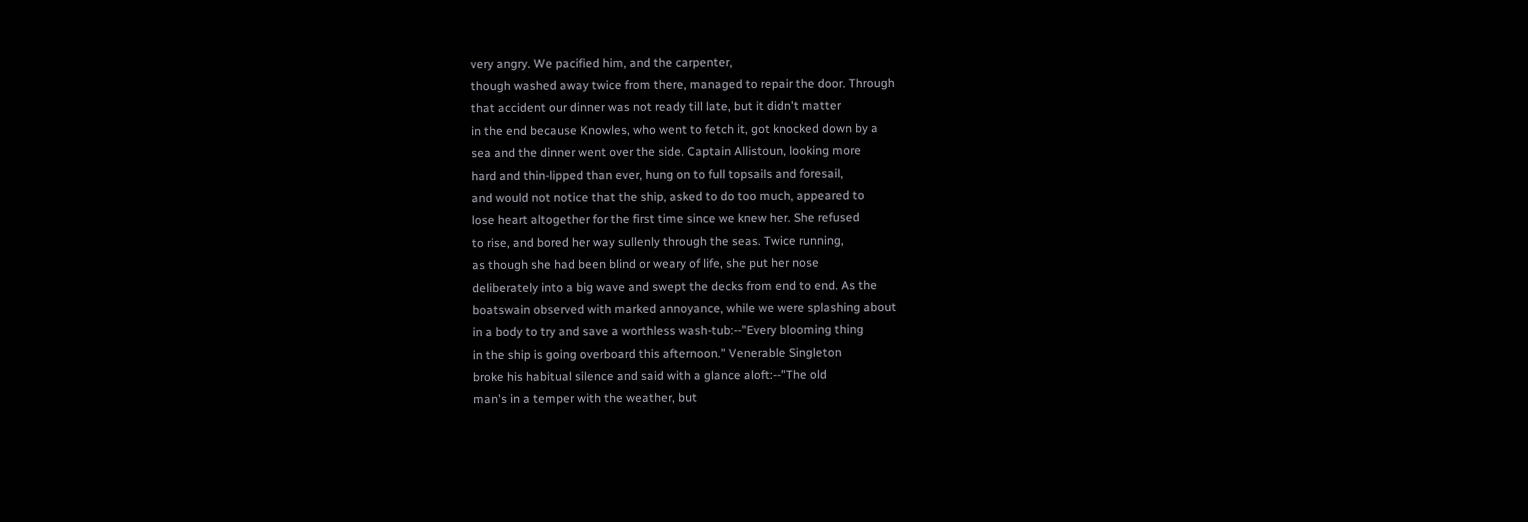very angry. We pacified him, and the carpenter,
though washed away twice from there, managed to repair the door. Through
that accident our dinner was not ready till late, but it didn't matter
in the end because Knowles, who went to fetch it, got knocked down by a
sea and the dinner went over the side. Captain Allistoun, looking more
hard and thin-lipped than ever, hung on to full topsails and foresail,
and would not notice that the ship, asked to do too much, appeared to
lose heart altogether for the first time since we knew her. She refused
to rise, and bored her way sullenly through the seas. Twice running,
as though she had been blind or weary of life, she put her nose
deliberately into a big wave and swept the decks from end to end. As the
boatswain observed with marked annoyance, while we were splashing about
in a body to try and save a worthless wash-tub:--"Every blooming thing
in the ship is going overboard this afternoon." Venerable Singleton
broke his habitual silence and said with a glance aloft:--"The old
man's in a temper with the weather, but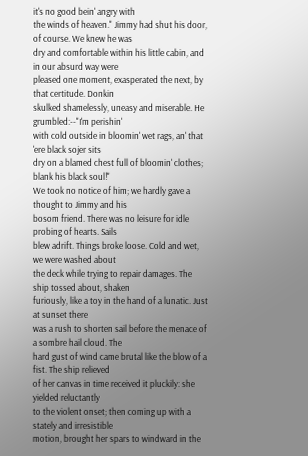it's no good bein' angry with
the winds of heaven." Jimmy had shut his door, of course. We knew he was
dry and comfortable within his little cabin, and in our absurd way were
pleased one moment, exasperated the next, by that certitude. Donkin
skulked shamelessly, uneasy and miserable. He grumbled:--"I'm perishin'
with cold outside in bloomin' wet rags, an' that 'ere black sojer sits
dry on a blamed chest full of bloomin' clothes; blank his black soul!"
We took no notice of him; we hardly gave a thought to Jimmy and his
bosom friend. There was no leisure for idle probing of hearts. Sails
blew adrift. Things broke loose. Cold and wet, we were washed about
the deck while trying to repair damages. The ship tossed about, shaken
furiously, like a toy in the hand of a lunatic. Just at sunset there
was a rush to shorten sail before the menace of a sombre hail cloud. The
hard gust of wind came brutal like the blow of a fist. The ship relieved
of her canvas in time received it pluckily: she yielded reluctantly
to the violent onset; then coming up with a stately and irresistible
motion, brought her spars to windward in the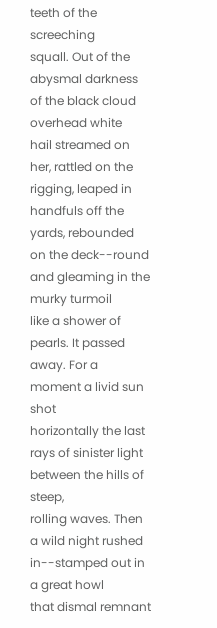teeth of the screeching
squall. Out of the abysmal darkness of the black cloud overhead white
hail streamed on her, rattled on the rigging, leaped in handfuls off the
yards, rebounded on the deck--round and gleaming in the murky turmoil
like a shower of pearls. It passed away. For a moment a livid sun shot
horizontally the last rays of sinister light between the hills of steep,
rolling waves. Then a wild night rushed in--stamped out in a great howl
that dismal remnant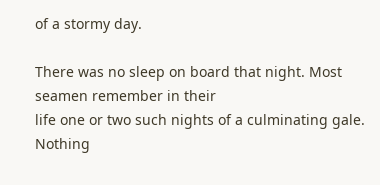of a stormy day.

There was no sleep on board that night. Most seamen remember in their
life one or two such nights of a culminating gale. Nothing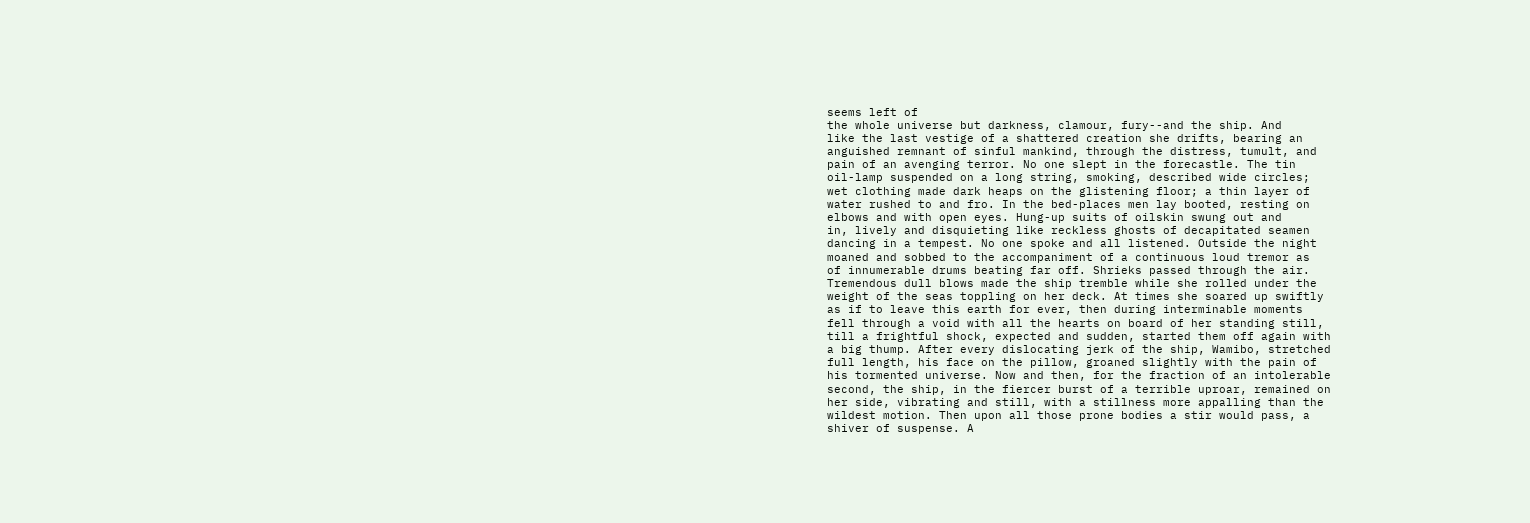seems left of
the whole universe but darkness, clamour, fury--and the ship. And
like the last vestige of a shattered creation she drifts, bearing an
anguished remnant of sinful mankind, through the distress, tumult, and
pain of an avenging terror. No one slept in the forecastle. The tin
oil-lamp suspended on a long string, smoking, described wide circles;
wet clothing made dark heaps on the glistening floor; a thin layer of
water rushed to and fro. In the bed-places men lay booted, resting on
elbows and with open eyes. Hung-up suits of oilskin swung out and
in, lively and disquieting like reckless ghosts of decapitated seamen
dancing in a tempest. No one spoke and all listened. Outside the night
moaned and sobbed to the accompaniment of a continuous loud tremor as
of innumerable drums beating far off. Shrieks passed through the air.
Tremendous dull blows made the ship tremble while she rolled under the
weight of the seas toppling on her deck. At times she soared up swiftly
as if to leave this earth for ever, then during interminable moments
fell through a void with all the hearts on board of her standing still,
till a frightful shock, expected and sudden, started them off again with
a big thump. After every dislocating jerk of the ship, Wamibo, stretched
full length, his face on the pillow, groaned slightly with the pain of
his tormented universe. Now and then, for the fraction of an intolerable
second, the ship, in the fiercer burst of a terrible uproar, remained on
her side, vibrating and still, with a stillness more appalling than the
wildest motion. Then upon all those prone bodies a stir would pass, a
shiver of suspense. A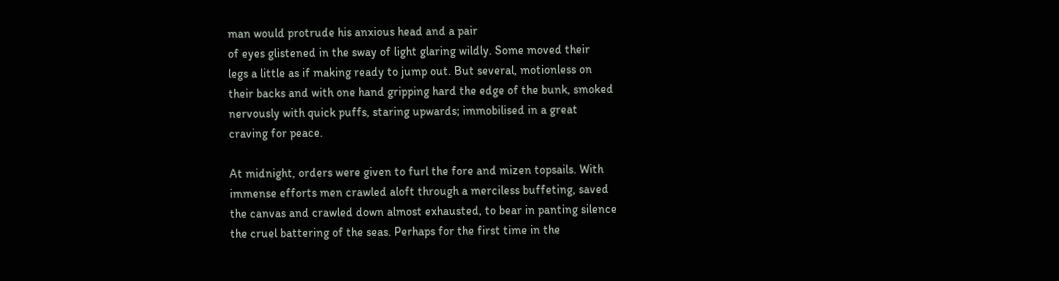man would protrude his anxious head and a pair
of eyes glistened in the sway of light glaring wildly. Some moved their
legs a little as if making ready to jump out. But several, motionless on
their backs and with one hand gripping hard the edge of the bunk, smoked
nervously with quick puffs, staring upwards; immobilised in a great
craving for peace.

At midnight, orders were given to furl the fore and mizen topsails. With
immense efforts men crawled aloft through a merciless buffeting, saved
the canvas and crawled down almost exhausted, to bear in panting silence
the cruel battering of the seas. Perhaps for the first time in the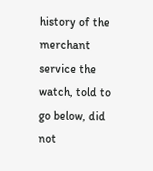history of the merchant service the watch, told to go below, did not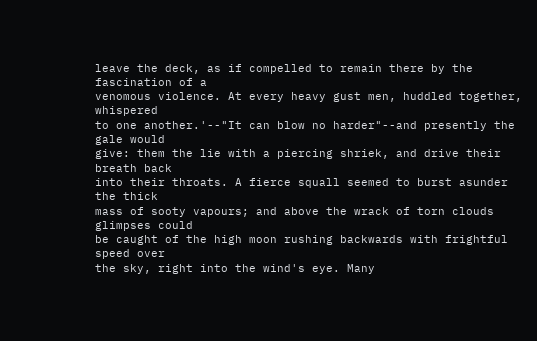leave the deck, as if compelled to remain there by the fascination of a
venomous violence. At every heavy gust men, huddled together, whispered
to one another.'--"It can blow no harder"--and presently the gale would
give: them the lie with a piercing shriek, and drive their breath back
into their throats. A fierce squall seemed to burst asunder the thick
mass of sooty vapours; and above the wrack of torn clouds glimpses could
be caught of the high moon rushing backwards with frightful speed over
the sky, right into the wind's eye. Many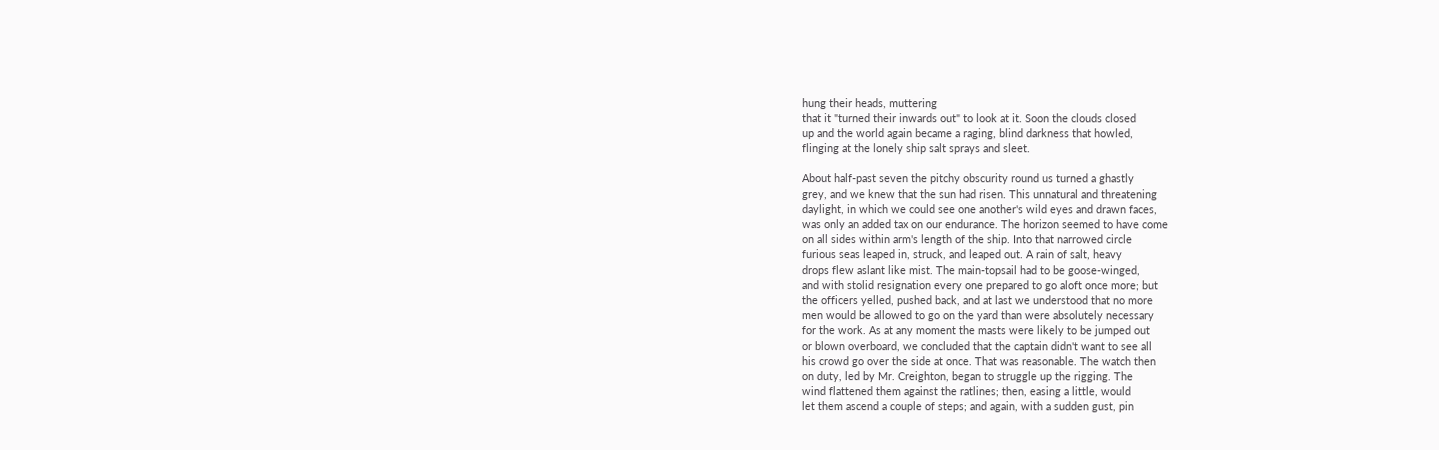hung their heads, muttering
that it "turned their inwards out" to look at it. Soon the clouds closed
up and the world again became a raging, blind darkness that howled,
flinging at the lonely ship salt sprays and sleet.

About half-past seven the pitchy obscurity round us turned a ghastly
grey, and we knew that the sun had risen. This unnatural and threatening
daylight, in which we could see one another's wild eyes and drawn faces,
was only an added tax on our endurance. The horizon seemed to have come
on all sides within arm's length of the ship. Into that narrowed circle
furious seas leaped in, struck, and leaped out. A rain of salt, heavy
drops flew aslant like mist. The main-topsail had to be goose-winged,
and with stolid resignation every one prepared to go aloft once more; but
the officers yelled, pushed back, and at last we understood that no more
men would be allowed to go on the yard than were absolutely necessary
for the work. As at any moment the masts were likely to be jumped out
or blown overboard, we concluded that the captain didn't want to see all
his crowd go over the side at once. That was reasonable. The watch then
on duty, led by Mr. Creighton, began to struggle up the rigging. The
wind flattened them against the ratlines; then, easing a little, would
let them ascend a couple of steps; and again, with a sudden gust, pin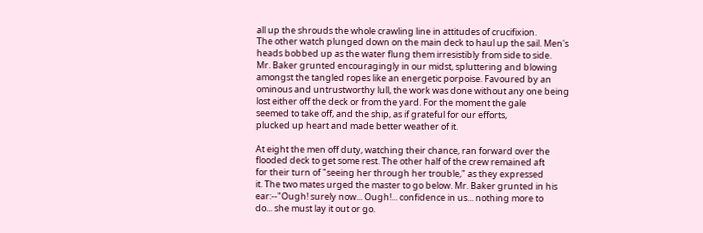all up the shrouds the whole crawling line in attitudes of crucifixion.
The other watch plunged down on the main deck to haul up the sail. Men's
heads bobbed up as the water flung them irresistibly from side to side.
Mr. Baker grunted encouragingly in our midst, spluttering and blowing
amongst the tangled ropes like an energetic porpoise. Favoured by an
ominous and untrustworthy lull, the work was done without any one being
lost either off the deck or from the yard. For the moment the gale
seemed to take off, and the ship, as if grateful for our efforts,
plucked up heart and made better weather of it.

At eight the men off duty, watching their chance, ran forward over the
flooded deck to get some rest. The other half of the crew remained aft
for their turn of "seeing her through her trouble," as they expressed
it. The two mates urged the master to go below. Mr. Baker grunted in his
ear:--"Ough! surely now... Ough!... confidence in us... nothing more to
do... she must lay it out or go.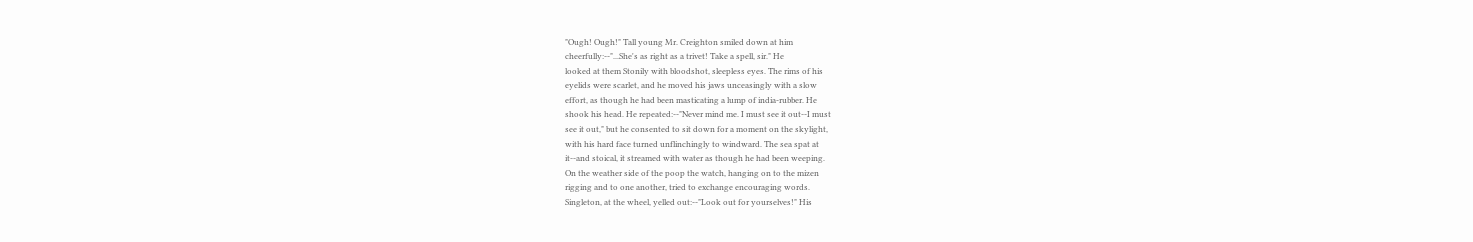"Ough! Ough!" Tall young Mr. Creighton smiled down at him
cheerfully:--"...She's as right as a trivet! Take a spell, sir." He
looked at them Stonily with bloodshot, sleepless eyes. The rims of his
eyelids were scarlet, and he moved his jaws unceasingly with a slow
effort, as though he had been masticating a lump of india-rubber. He
shook his head. He repeated:--"Never mind me. I must see it out--I must
see it out," but he consented to sit down for a moment on the skylight,
with his hard face turned unflinchingly to windward. The sea spat at
it--and stoical, it streamed with water as though he had been weeping.
On the weather side of the poop the watch, hanging on to the mizen
rigging and to one another, tried to exchange encouraging words.
Singleton, at the wheel, yelled out:--"Look out for yourselves!" His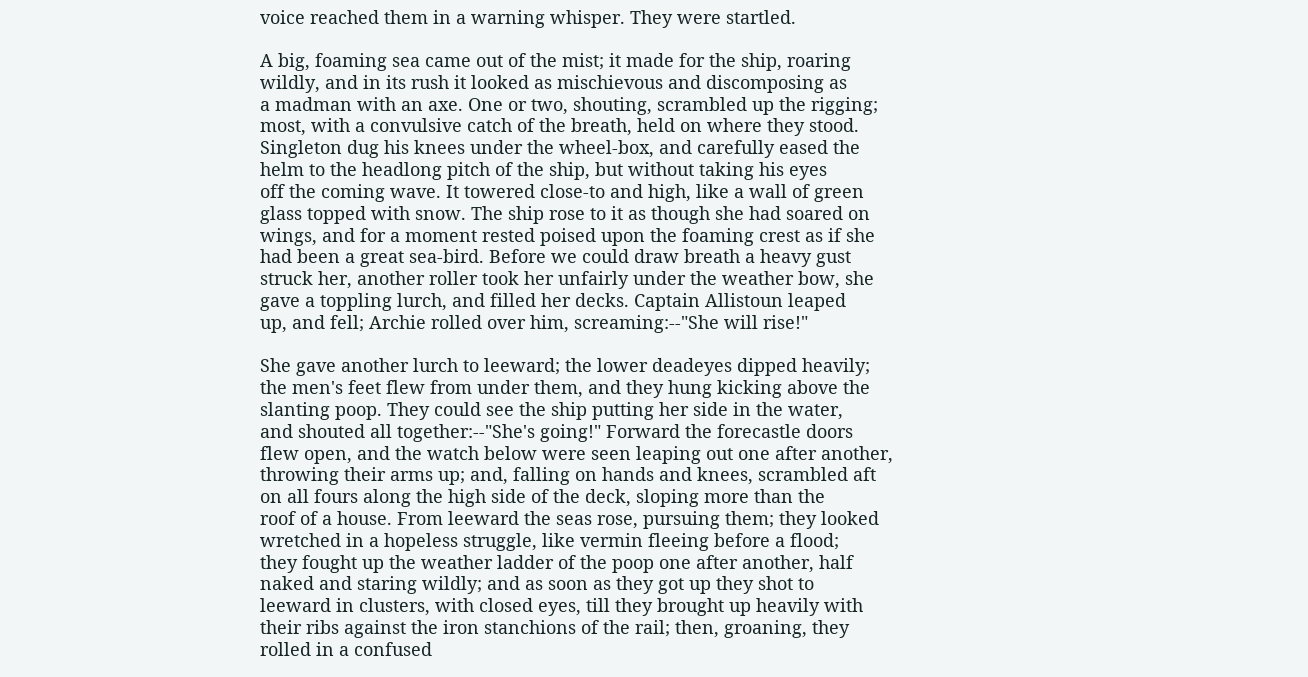voice reached them in a warning whisper. They were startled.

A big, foaming sea came out of the mist; it made for the ship, roaring
wildly, and in its rush it looked as mischievous and discomposing as
a madman with an axe. One or two, shouting, scrambled up the rigging;
most, with a convulsive catch of the breath, held on where they stood.
Singleton dug his knees under the wheel-box, and carefully eased the
helm to the headlong pitch of the ship, but without taking his eyes
off the coming wave. It towered close-to and high, like a wall of green
glass topped with snow. The ship rose to it as though she had soared on
wings, and for a moment rested poised upon the foaming crest as if she
had been a great sea-bird. Before we could draw breath a heavy gust
struck her, another roller took her unfairly under the weather bow, she
gave a toppling lurch, and filled her decks. Captain Allistoun leaped
up, and fell; Archie rolled over him, screaming:--"She will rise!"

She gave another lurch to leeward; the lower deadeyes dipped heavily;
the men's feet flew from under them, and they hung kicking above the
slanting poop. They could see the ship putting her side in the water,
and shouted all together:--"She's going!" Forward the forecastle doors
flew open, and the watch below were seen leaping out one after another,
throwing their arms up; and, falling on hands and knees, scrambled aft
on all fours along the high side of the deck, sloping more than the
roof of a house. From leeward the seas rose, pursuing them; they looked
wretched in a hopeless struggle, like vermin fleeing before a flood;
they fought up the weather ladder of the poop one after another, half
naked and staring wildly; and as soon as they got up they shot to
leeward in clusters, with closed eyes, till they brought up heavily with
their ribs against the iron stanchions of the rail; then, groaning, they
rolled in a confused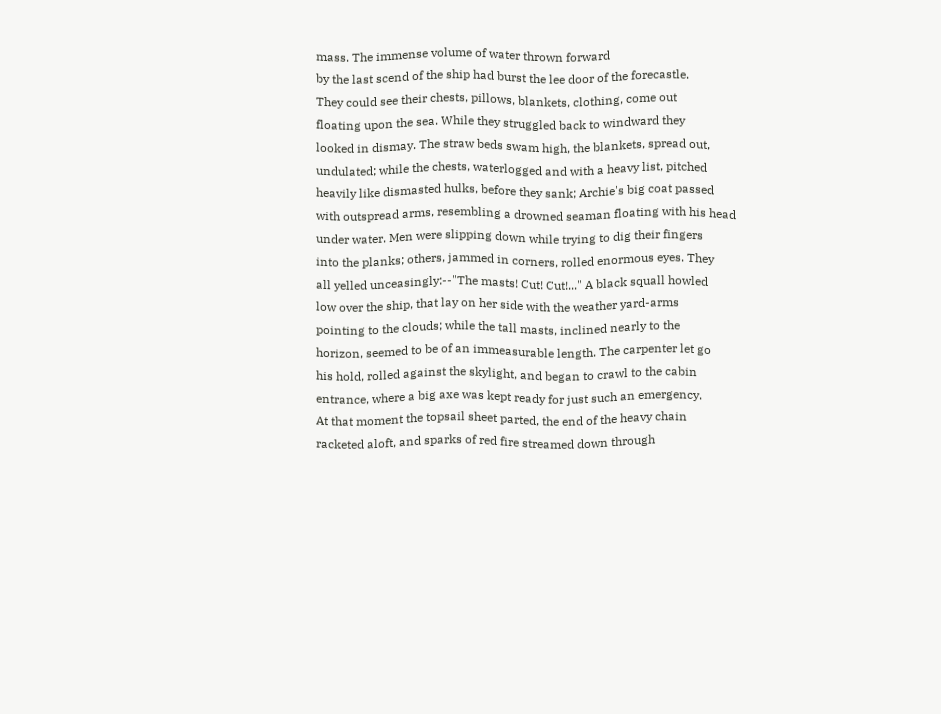mass. The immense volume of water thrown forward
by the last scend of the ship had burst the lee door of the forecastle.
They could see their chests, pillows, blankets, clothing, come out
floating upon the sea. While they struggled back to windward they
looked in dismay. The straw beds swam high, the blankets, spread out,
undulated; while the chests, waterlogged and with a heavy list, pitched
heavily like dismasted hulks, before they sank; Archie's big coat passed
with outspread arms, resembling a drowned seaman floating with his head
under water. Men were slipping down while trying to dig their fingers
into the planks; others, jammed in corners, rolled enormous eyes. They
all yelled unceasingly:--"The masts! Cut! Cut!..." A black squall howled
low over the ship, that lay on her side with the weather yard-arms
pointing to the clouds; while the tall masts, inclined nearly to the
horizon, seemed to be of an immeasurable length. The carpenter let go
his hold, rolled against the skylight, and began to crawl to the cabin
entrance, where a big axe was kept ready for just such an emergency.
At that moment the topsail sheet parted, the end of the heavy chain
racketed aloft, and sparks of red fire streamed down through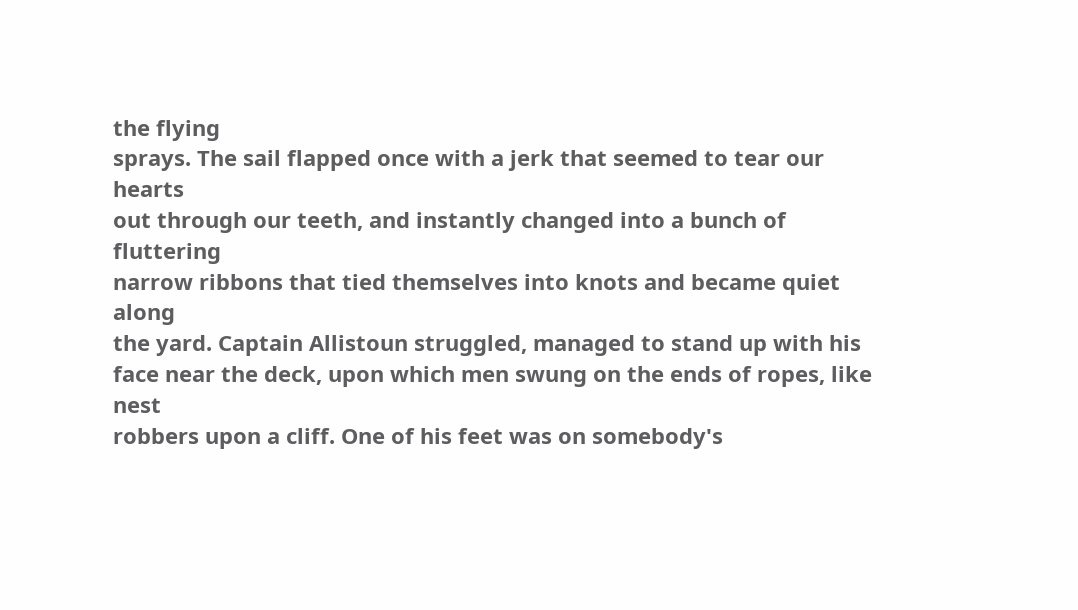the flying
sprays. The sail flapped once with a jerk that seemed to tear our hearts
out through our teeth, and instantly changed into a bunch of fluttering
narrow ribbons that tied themselves into knots and became quiet along
the yard. Captain Allistoun struggled, managed to stand up with his
face near the deck, upon which men swung on the ends of ropes, like nest
robbers upon a cliff. One of his feet was on somebody's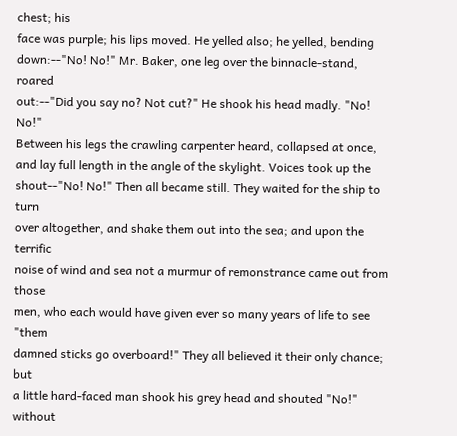chest; his
face was purple; his lips moved. He yelled also; he yelled, bending
down:--"No! No!" Mr. Baker, one leg over the binnacle-stand, roared
out:--"Did you say no? Not cut?" He shook his head madly. "No! No!"
Between his legs the crawling carpenter heard, collapsed at once,
and lay full length in the angle of the skylight. Voices took up the
shout--"No! No!" Then all became still. They waited for the ship to turn
over altogether, and shake them out into the sea; and upon the terrific
noise of wind and sea not a murmur of remonstrance came out from those
men, who each would have given ever so many years of life to see "them
damned sticks go overboard!" They all believed it their only chance; but
a little hard-faced man shook his grey head and shouted "No!" without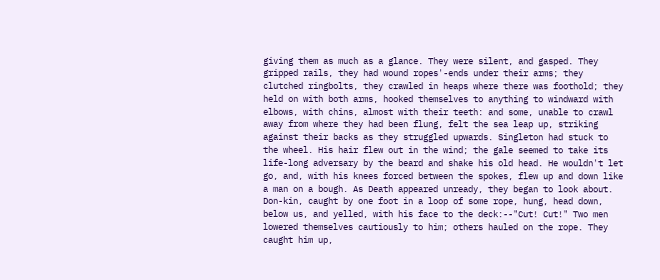giving them as much as a glance. They were silent, and gasped. They
gripped rails, they had wound ropes'-ends under their arms; they
clutched ringbolts, they crawled in heaps where there was foothold; they
held on with both arms, hooked themselves to anything to windward with
elbows, with chins, almost with their teeth: and some, unable to crawl
away from where they had been flung, felt the sea leap up, striking
against their backs as they struggled upwards. Singleton had stuck to
the wheel. His hair flew out in the wind; the gale seemed to take its
life-long adversary by the beard and shake his old head. He wouldn't let
go, and, with his knees forced between the spokes, flew up and down like
a man on a bough. As Death appeared unready, they began to look about.
Don-kin, caught by one foot in a loop of some rope, hung, head down,
below us, and yelled, with his face to the deck:--"Cut! Cut!" Two men
lowered themselves cautiously to him; others hauled on the rope. They
caught him up,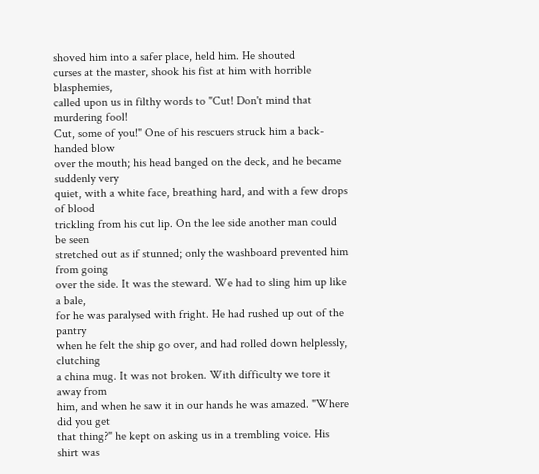shoved him into a safer place, held him. He shouted
curses at the master, shook his fist at him with horrible blasphemies,
called upon us in filthy words to "Cut! Don't mind that murdering fool!
Cut, some of you!" One of his rescuers struck him a back-handed blow
over the mouth; his head banged on the deck, and he became suddenly very
quiet, with a white face, breathing hard, and with a few drops of blood
trickling from his cut lip. On the lee side another man could be seen
stretched out as if stunned; only the washboard prevented him from going
over the side. It was the steward. We had to sling him up like a bale,
for he was paralysed with fright. He had rushed up out of the pantry
when he felt the ship go over, and had rolled down helplessly, clutching
a china mug. It was not broken. With difficulty we tore it away from
him, and when he saw it in our hands he was amazed. "Where did you get
that thing?" he kept on asking us in a trembling voice. His shirt was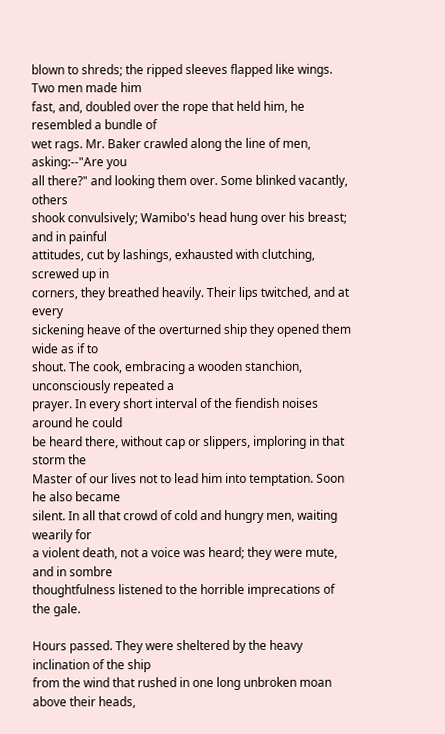blown to shreds; the ripped sleeves flapped like wings. Two men made him
fast, and, doubled over the rope that held him, he resembled a bundle of
wet rags. Mr. Baker crawled along the line of men, asking:--"Are you
all there?" and looking them over. Some blinked vacantly, others
shook convulsively; Wamibo's head hung over his breast; and in painful
attitudes, cut by lashings, exhausted with clutching, screwed up in
corners, they breathed heavily. Their lips twitched, and at every
sickening heave of the overturned ship they opened them wide as if to
shout. The cook, embracing a wooden stanchion, unconsciously repeated a
prayer. In every short interval of the fiendish noises around he could
be heard there, without cap or slippers, imploring in that storm the
Master of our lives not to lead him into temptation. Soon he also became
silent. In all that crowd of cold and hungry men, waiting wearily for
a violent death, not a voice was heard; they were mute, and in sombre
thoughtfulness listened to the horrible imprecations of the gale.

Hours passed. They were sheltered by the heavy inclination of the ship
from the wind that rushed in one long unbroken moan above their heads,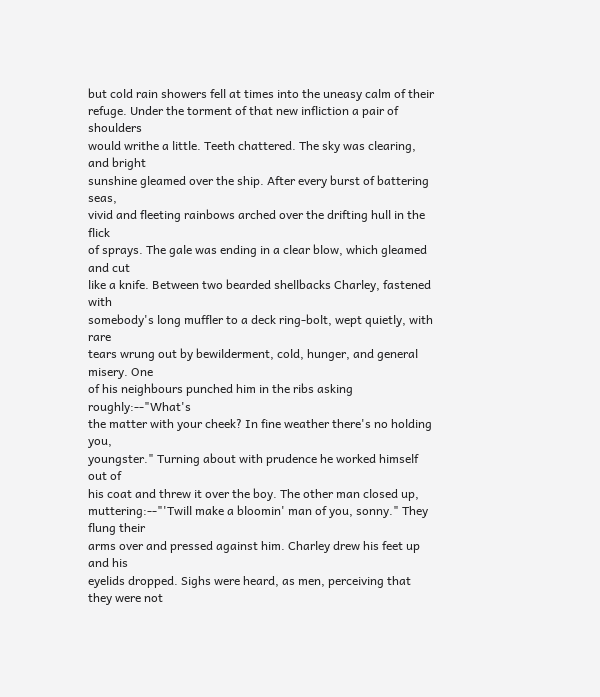but cold rain showers fell at times into the uneasy calm of their
refuge. Under the torment of that new infliction a pair of shoulders
would writhe a little. Teeth chattered. The sky was clearing, and bright
sunshine gleamed over the ship. After every burst of battering seas,
vivid and fleeting rainbows arched over the drifting hull in the flick
of sprays. The gale was ending in a clear blow, which gleamed and cut
like a knife. Between two bearded shellbacks Charley, fastened with
somebody's long muffler to a deck ring-bolt, wept quietly, with rare
tears wrung out by bewilderment, cold, hunger, and general misery. One
of his neighbours punched him in the ribs asking roughly:--"What's
the matter with your cheek? In fine weather there's no holding you,
youngster." Turning about with prudence he worked himself out of
his coat and threw it over the boy. The other man closed up,
muttering:--"'Twill make a bloomin' man of you, sonny." They flung their
arms over and pressed against him. Charley drew his feet up and his
eyelids dropped. Sighs were heard, as men, perceiving that they were not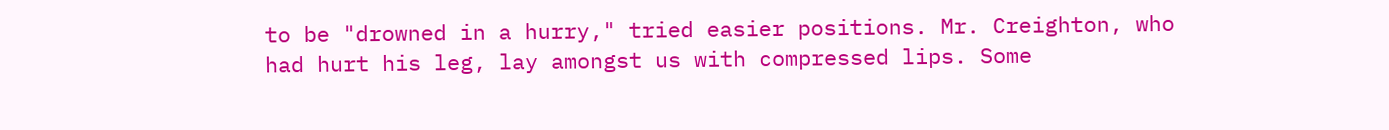to be "drowned in a hurry," tried easier positions. Mr. Creighton, who
had hurt his leg, lay amongst us with compressed lips. Some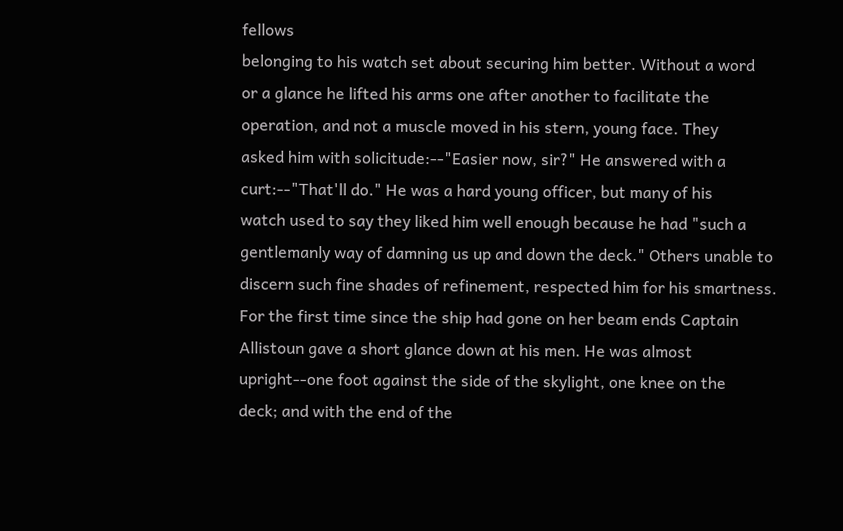fellows
belonging to his watch set about securing him better. Without a word
or a glance he lifted his arms one after another to facilitate the
operation, and not a muscle moved in his stern, young face. They
asked him with solicitude:--"Easier now, sir?" He answered with a
curt:--"That'll do." He was a hard young officer, but many of his
watch used to say they liked him well enough because he had "such a
gentlemanly way of damning us up and down the deck." Others unable to
discern such fine shades of refinement, respected him for his smartness.
For the first time since the ship had gone on her beam ends Captain
Allistoun gave a short glance down at his men. He was almost
upright--one foot against the side of the skylight, one knee on the
deck; and with the end of the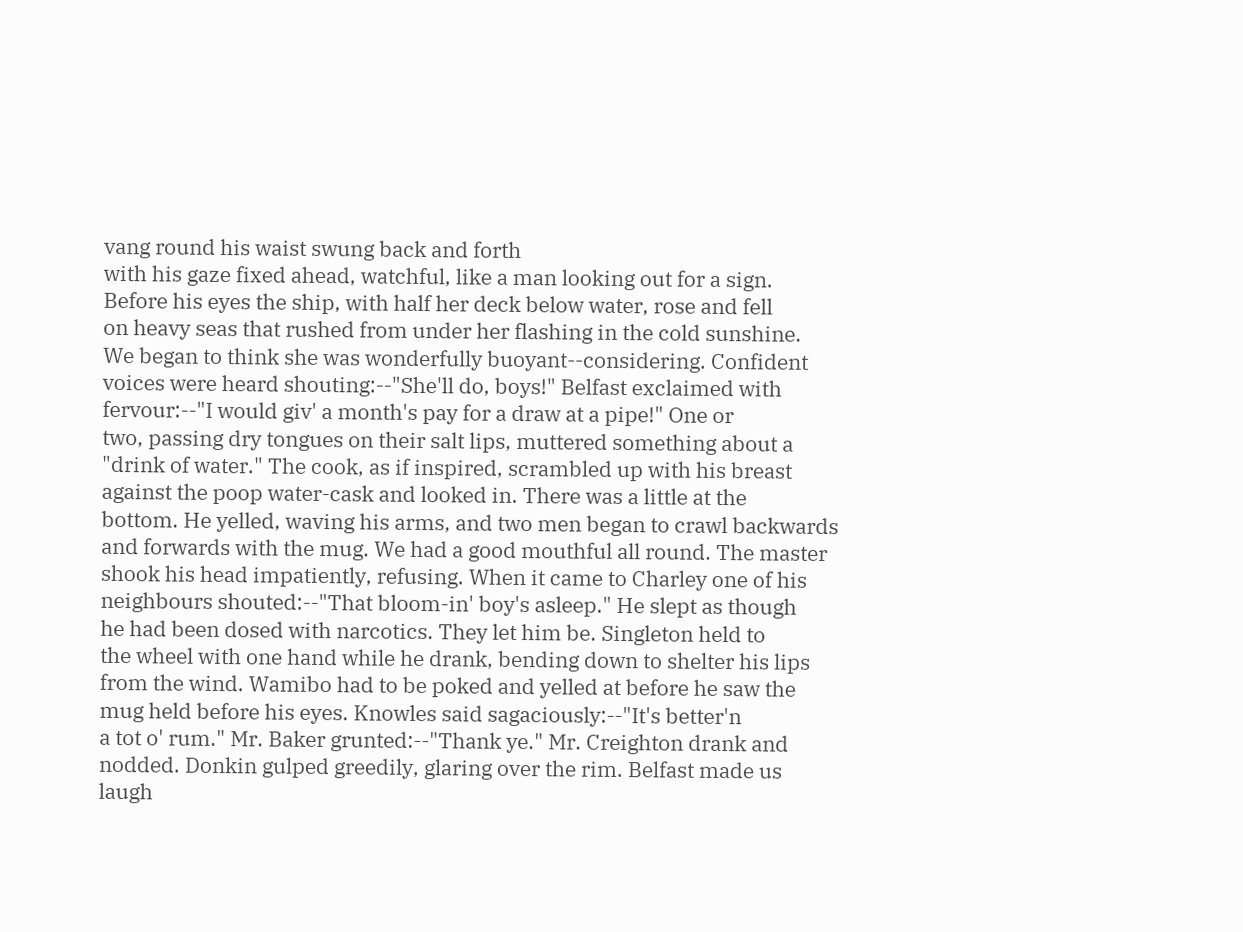vang round his waist swung back and forth
with his gaze fixed ahead, watchful, like a man looking out for a sign.
Before his eyes the ship, with half her deck below water, rose and fell
on heavy seas that rushed from under her flashing in the cold sunshine.
We began to think she was wonderfully buoyant--considering. Confident
voices were heard shouting:--"She'll do, boys!" Belfast exclaimed with
fervour:--"I would giv' a month's pay for a draw at a pipe!" One or
two, passing dry tongues on their salt lips, muttered something about a
"drink of water." The cook, as if inspired, scrambled up with his breast
against the poop water-cask and looked in. There was a little at the
bottom. He yelled, waving his arms, and two men began to crawl backwards
and forwards with the mug. We had a good mouthful all round. The master
shook his head impatiently, refusing. When it came to Charley one of his
neighbours shouted:--"That bloom-in' boy's asleep." He slept as though
he had been dosed with narcotics. They let him be. Singleton held to
the wheel with one hand while he drank, bending down to shelter his lips
from the wind. Wamibo had to be poked and yelled at before he saw the
mug held before his eyes. Knowles said sagaciously:--"It's better'n
a tot o' rum." Mr. Baker grunted:--"Thank ye." Mr. Creighton drank and
nodded. Donkin gulped greedily, glaring over the rim. Belfast made us
laugh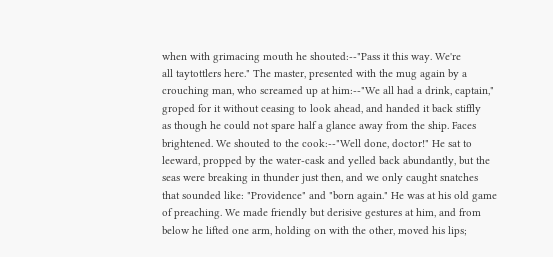when with grimacing mouth he shouted:--"Pass it this way. We're
all taytottlers here." The master, presented with the mug again by a
crouching man, who screamed up at him:--"We all had a drink, captain,"
groped for it without ceasing to look ahead, and handed it back stiffly
as though he could not spare half a glance away from the ship. Faces
brightened. We shouted to the cook:--"Well done, doctor!" He sat to
leeward, propped by the water-cask and yelled back abundantly, but the
seas were breaking in thunder just then, and we only caught snatches
that sounded like: "Providence" and "born again." He was at his old game
of preaching. We made friendly but derisive gestures at him, and from
below he lifted one arm, holding on with the other, moved his lips;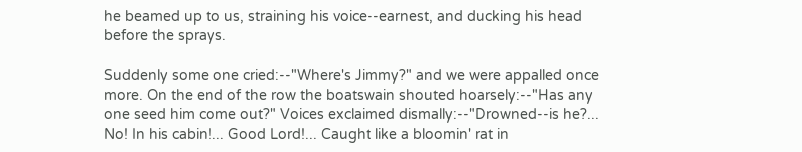he beamed up to us, straining his voice--earnest, and ducking his head
before the sprays.

Suddenly some one cried:--"Where's Jimmy?" and we were appalled once
more. On the end of the row the boatswain shouted hoarsely:--"Has any
one seed him come out?" Voices exclaimed dismally:--"Drowned--is he?...
No! In his cabin!... Good Lord!... Caught like a bloomin' rat in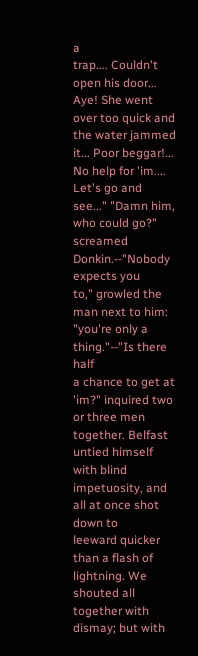a
trap.... Couldn't open his door... Aye! She went over too quick and
the water jammed it... Poor beggar!... No help for 'im.... Let's go and
see..." "Damn him, who could go?" screamed Donkin.--"Nobody expects you
to," growled the man next to him: "you're only a thing."--"Is there half
a chance to get at 'im?" inquired two or three men together. Belfast
untied himself with blind impetuosity, and all at once shot down to
leeward quicker than a flash of lightning. We shouted all together with
dismay; but with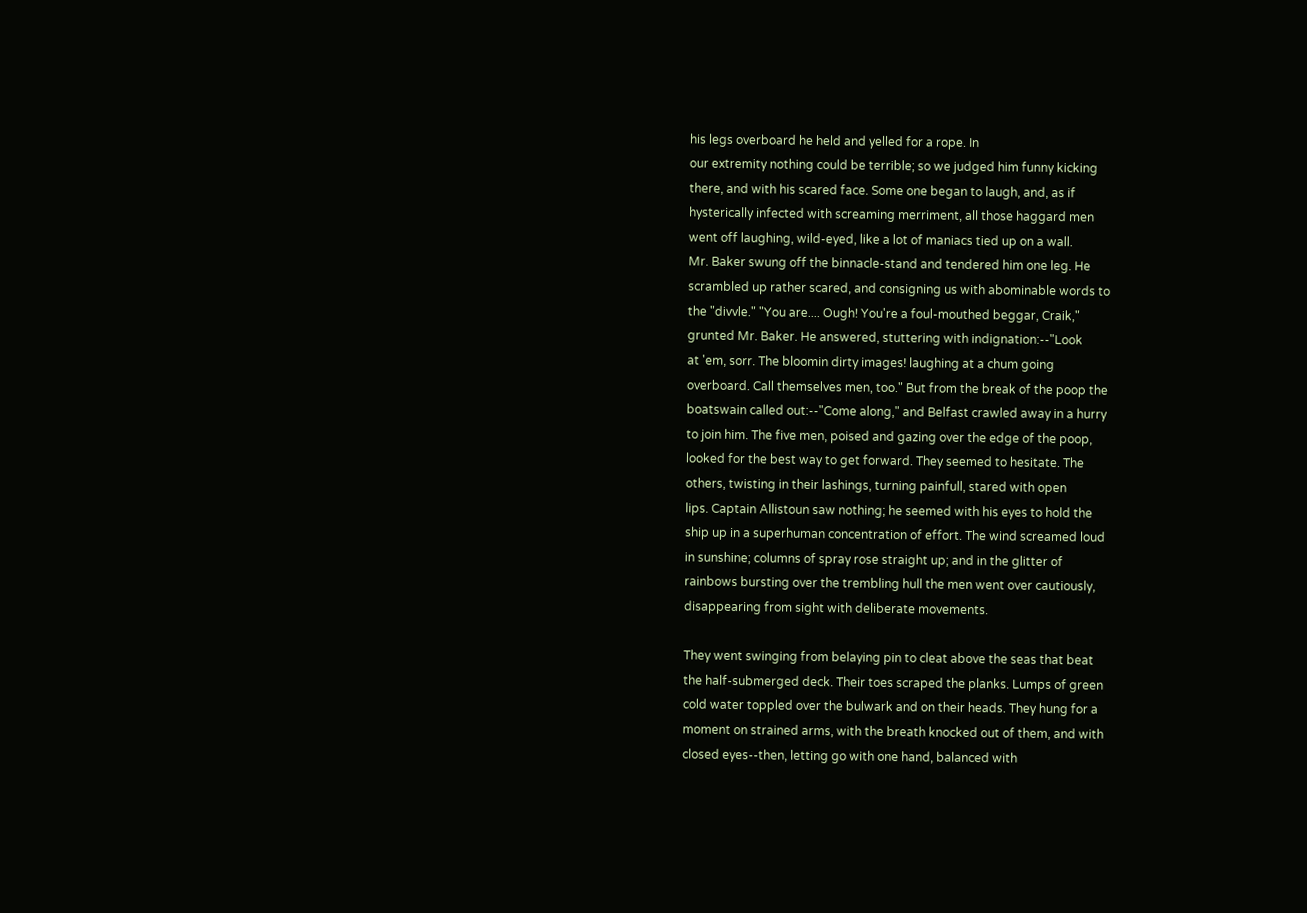his legs overboard he held and yelled for a rope. In
our extremity nothing could be terrible; so we judged him funny kicking
there, and with his scared face. Some one began to laugh, and, as if
hysterically infected with screaming merriment, all those haggard men
went off laughing, wild-eyed, like a lot of maniacs tied up on a wall.
Mr. Baker swung off the binnacle-stand and tendered him one leg. He
scrambled up rather scared, and consigning us with abominable words to
the "divvle." "You are.... Ough! You're a foul-mouthed beggar, Craik,"
grunted Mr. Baker. He answered, stuttering with indignation:--"Look
at 'em, sorr. The bloomin dirty images! laughing at a chum going
overboard. Call themselves men, too." But from the break of the poop the
boatswain called out:--"Come along," and Belfast crawled away in a hurry
to join him. The five men, poised and gazing over the edge of the poop,
looked for the best way to get forward. They seemed to hesitate. The
others, twisting in their lashings, turning painfull, stared with open
lips. Captain Allistoun saw nothing; he seemed with his eyes to hold the
ship up in a superhuman concentration of effort. The wind screamed loud
in sunshine; columns of spray rose straight up; and in the glitter of
rainbows bursting over the trembling hull the men went over cautiously,
disappearing from sight with deliberate movements.

They went swinging from belaying pin to cleat above the seas that beat
the half-submerged deck. Their toes scraped the planks. Lumps of green
cold water toppled over the bulwark and on their heads. They hung for a
moment on strained arms, with the breath knocked out of them, and with
closed eyes--then, letting go with one hand, balanced with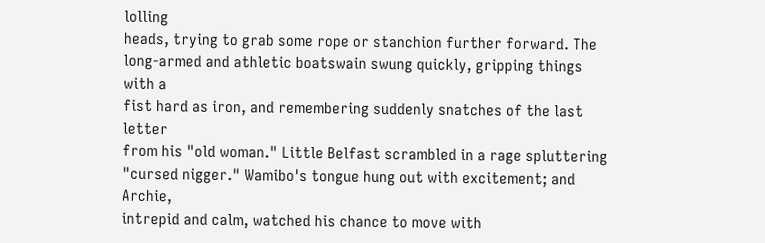lolling
heads, trying to grab some rope or stanchion further forward. The
long-armed and athletic boatswain swung quickly, gripping things with a
fist hard as iron, and remembering suddenly snatches of the last letter
from his "old woman." Little Belfast scrambled in a rage spluttering
"cursed nigger." Wamibo's tongue hung out with excitement; and Archie,
intrepid and calm, watched his chance to move with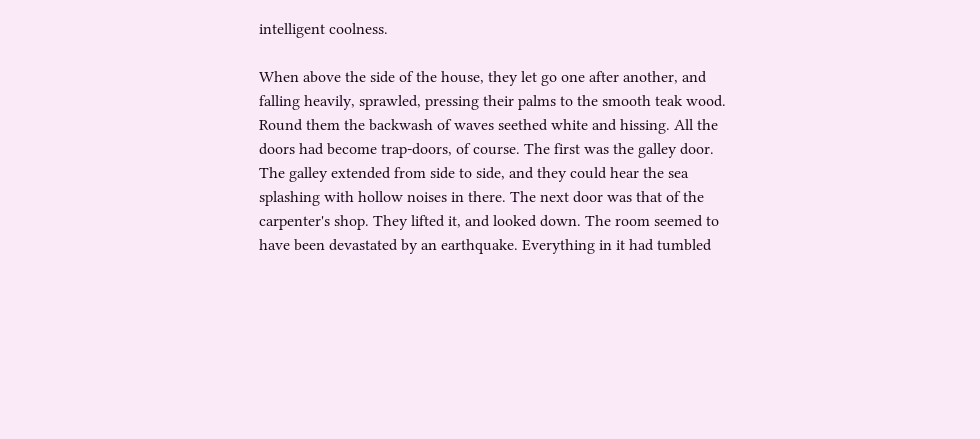intelligent coolness.

When above the side of the house, they let go one after another, and
falling heavily, sprawled, pressing their palms to the smooth teak wood.
Round them the backwash of waves seethed white and hissing. All the
doors had become trap-doors, of course. The first was the galley door.
The galley extended from side to side, and they could hear the sea
splashing with hollow noises in there. The next door was that of the
carpenter's shop. They lifted it, and looked down. The room seemed to
have been devastated by an earthquake. Everything in it had tumbled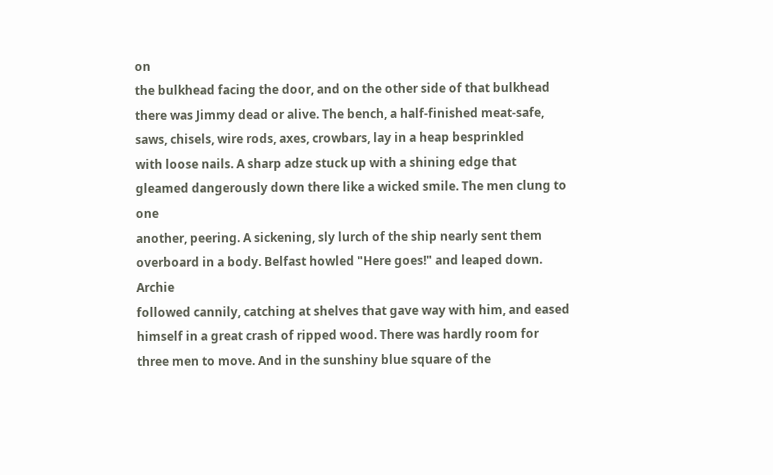on
the bulkhead facing the door, and on the other side of that bulkhead
there was Jimmy dead or alive. The bench, a half-finished meat-safe,
saws, chisels, wire rods, axes, crowbars, lay in a heap besprinkled
with loose nails. A sharp adze stuck up with a shining edge that
gleamed dangerously down there like a wicked smile. The men clung to one
another, peering. A sickening, sly lurch of the ship nearly sent them
overboard in a body. Belfast howled "Here goes!" and leaped down. Archie
followed cannily, catching at shelves that gave way with him, and eased
himself in a great crash of ripped wood. There was hardly room for
three men to move. And in the sunshiny blue square of the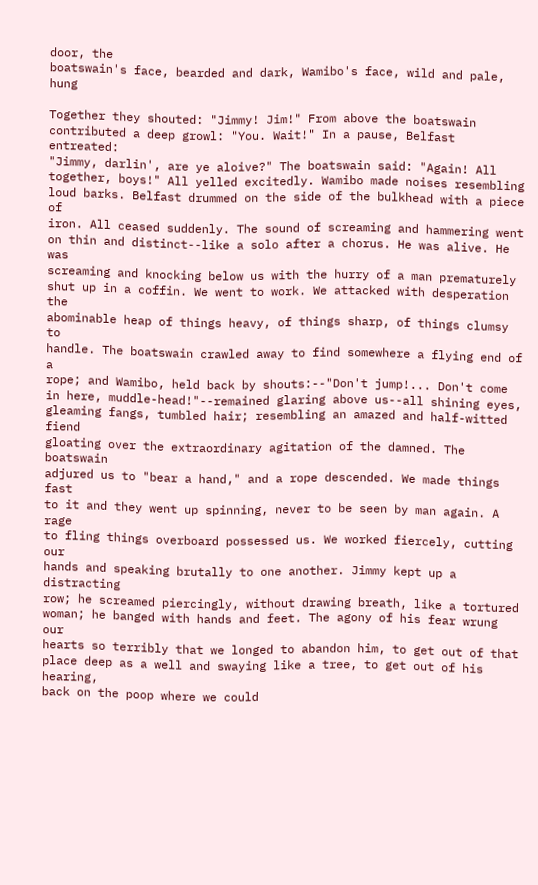door, the
boatswain's face, bearded and dark, Wamibo's face, wild and pale, hung

Together they shouted: "Jimmy! Jim!" From above the boatswain
contributed a deep growl: "You. Wait!" In a pause, Belfast entreated:
"Jimmy, darlin', are ye aloive?" The boatswain said: "Again! All
together, boys!" All yelled excitedly. Wamibo made noises resembling
loud barks. Belfast drummed on the side of the bulkhead with a piece of
iron. All ceased suddenly. The sound of screaming and hammering went
on thin and distinct--like a solo after a chorus. He was alive. He was
screaming and knocking below us with the hurry of a man prematurely
shut up in a coffin. We went to work. We attacked with desperation the
abominable heap of things heavy, of things sharp, of things clumsy to
handle. The boatswain crawled away to find somewhere a flying end of a
rope; and Wamibo, held back by shouts:--"Don't jump!... Don't come
in here, muddle-head!"--remained glaring above us--all shining eyes,
gleaming fangs, tumbled hair; resembling an amazed and half-witted fiend
gloating over the extraordinary agitation of the damned. The boatswain
adjured us to "bear a hand," and a rope descended. We made things fast
to it and they went up spinning, never to be seen by man again. A rage
to fling things overboard possessed us. We worked fiercely, cutting our
hands and speaking brutally to one another. Jimmy kept up a distracting
row; he screamed piercingly, without drawing breath, like a tortured
woman; he banged with hands and feet. The agony of his fear wrung our
hearts so terribly that we longed to abandon him, to get out of that
place deep as a well and swaying like a tree, to get out of his hearing,
back on the poop where we could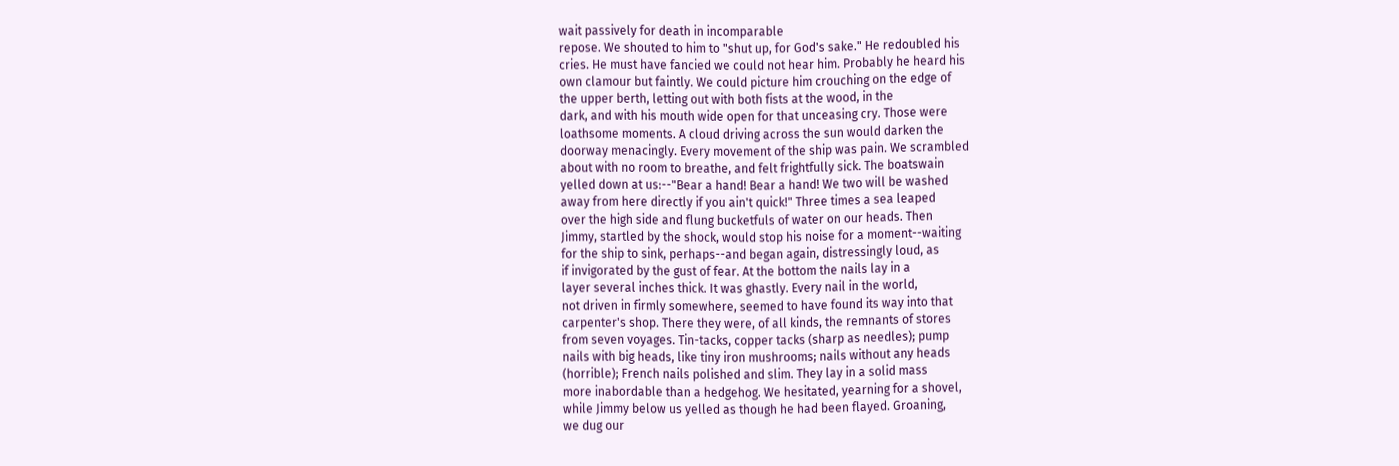wait passively for death in incomparable
repose. We shouted to him to "shut up, for God's sake." He redoubled his
cries. He must have fancied we could not hear him. Probably he heard his
own clamour but faintly. We could picture him crouching on the edge of
the upper berth, letting out with both fists at the wood, in the
dark, and with his mouth wide open for that unceasing cry. Those were
loathsome moments. A cloud driving across the sun would darken the
doorway menacingly. Every movement of the ship was pain. We scrambled
about with no room to breathe, and felt frightfully sick. The boatswain
yelled down at us:--"Bear a hand! Bear a hand! We two will be washed
away from here directly if you ain't quick!" Three times a sea leaped
over the high side and flung bucketfuls of water on our heads. Then
Jimmy, startled by the shock, would stop his noise for a moment--waiting
for the ship to sink, perhaps--and began again, distressingly loud, as
if invigorated by the gust of fear. At the bottom the nails lay in a
layer several inches thick. It was ghastly. Every nail in the world,
not driven in firmly somewhere, seemed to have found its way into that
carpenter's shop. There they were, of all kinds, the remnants of stores
from seven voyages. Tin-tacks, copper tacks (sharp as needles); pump
nails with big heads, like tiny iron mushrooms; nails without any heads
(horrible); French nails polished and slim. They lay in a solid mass
more inabordable than a hedgehog. We hesitated, yearning for a shovel,
while Jimmy below us yelled as though he had been flayed. Groaning,
we dug our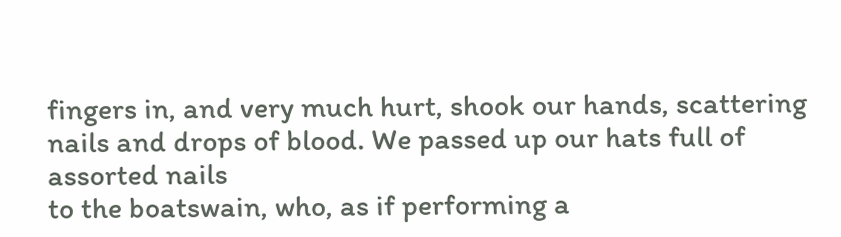fingers in, and very much hurt, shook our hands, scattering
nails and drops of blood. We passed up our hats full of assorted nails
to the boatswain, who, as if performing a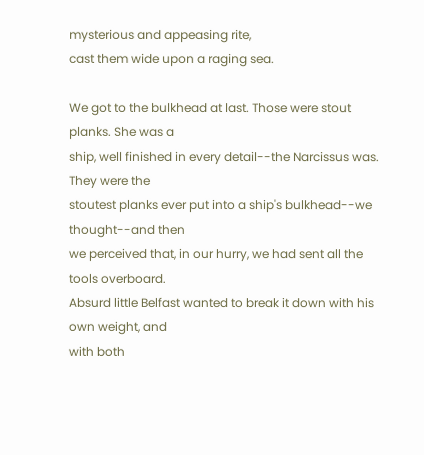mysterious and appeasing rite,
cast them wide upon a raging sea.

We got to the bulkhead at last. Those were stout planks. She was a
ship, well finished in every detail--the Narcissus was. They were the
stoutest planks ever put into a ship's bulkhead--we thought--and then
we perceived that, in our hurry, we had sent all the tools overboard.
Absurd little Belfast wanted to break it down with his own weight, and
with both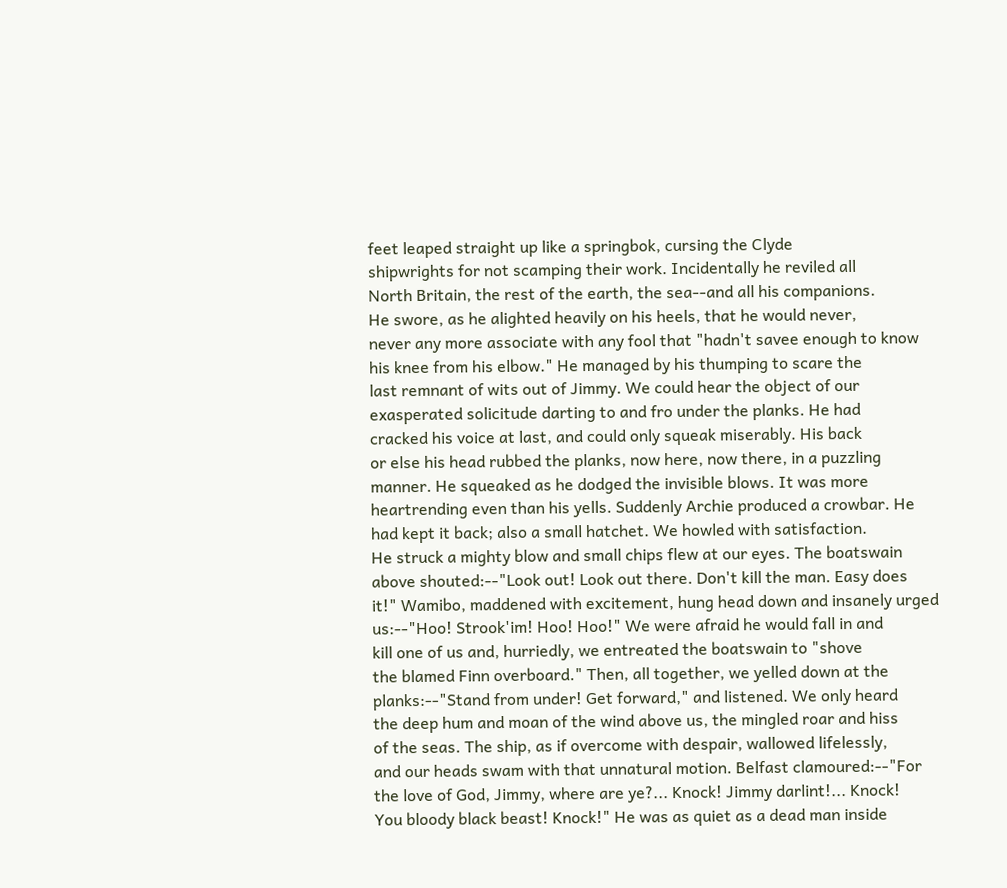feet leaped straight up like a springbok, cursing the Clyde
shipwrights for not scamping their work. Incidentally he reviled all
North Britain, the rest of the earth, the sea--and all his companions.
He swore, as he alighted heavily on his heels, that he would never,
never any more associate with any fool that "hadn't savee enough to know
his knee from his elbow." He managed by his thumping to scare the
last remnant of wits out of Jimmy. We could hear the object of our
exasperated solicitude darting to and fro under the planks. He had
cracked his voice at last, and could only squeak miserably. His back
or else his head rubbed the planks, now here, now there, in a puzzling
manner. He squeaked as he dodged the invisible blows. It was more
heartrending even than his yells. Suddenly Archie produced a crowbar. He
had kept it back; also a small hatchet. We howled with satisfaction.
He struck a mighty blow and small chips flew at our eyes. The boatswain
above shouted:--"Look out! Look out there. Don't kill the man. Easy does
it!" Wamibo, maddened with excitement, hung head down and insanely urged
us:--"Hoo! Strook'im! Hoo! Hoo!" We were afraid he would fall in and
kill one of us and, hurriedly, we entreated the boatswain to "shove
the blamed Finn overboard." Then, all together, we yelled down at the
planks:--"Stand from under! Get forward," and listened. We only heard
the deep hum and moan of the wind above us, the mingled roar and hiss
of the seas. The ship, as if overcome with despair, wallowed lifelessly,
and our heads swam with that unnatural motion. Belfast clamoured:--"For
the love of God, Jimmy, where are ye?... Knock! Jimmy darlint!... Knock!
You bloody black beast! Knock!" He was as quiet as a dead man inside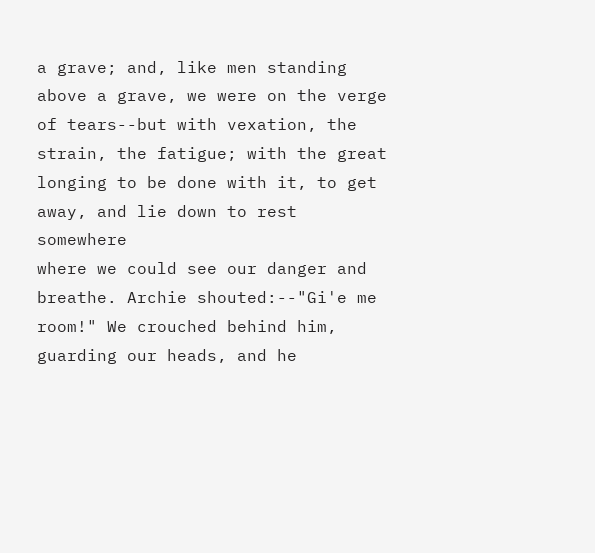a grave; and, like men standing above a grave, we were on the verge
of tears--but with vexation, the strain, the fatigue; with the great
longing to be done with it, to get away, and lie down to rest somewhere
where we could see our danger and breathe. Archie shouted:--"Gi'e me
room!" We crouched behind him, guarding our heads, and he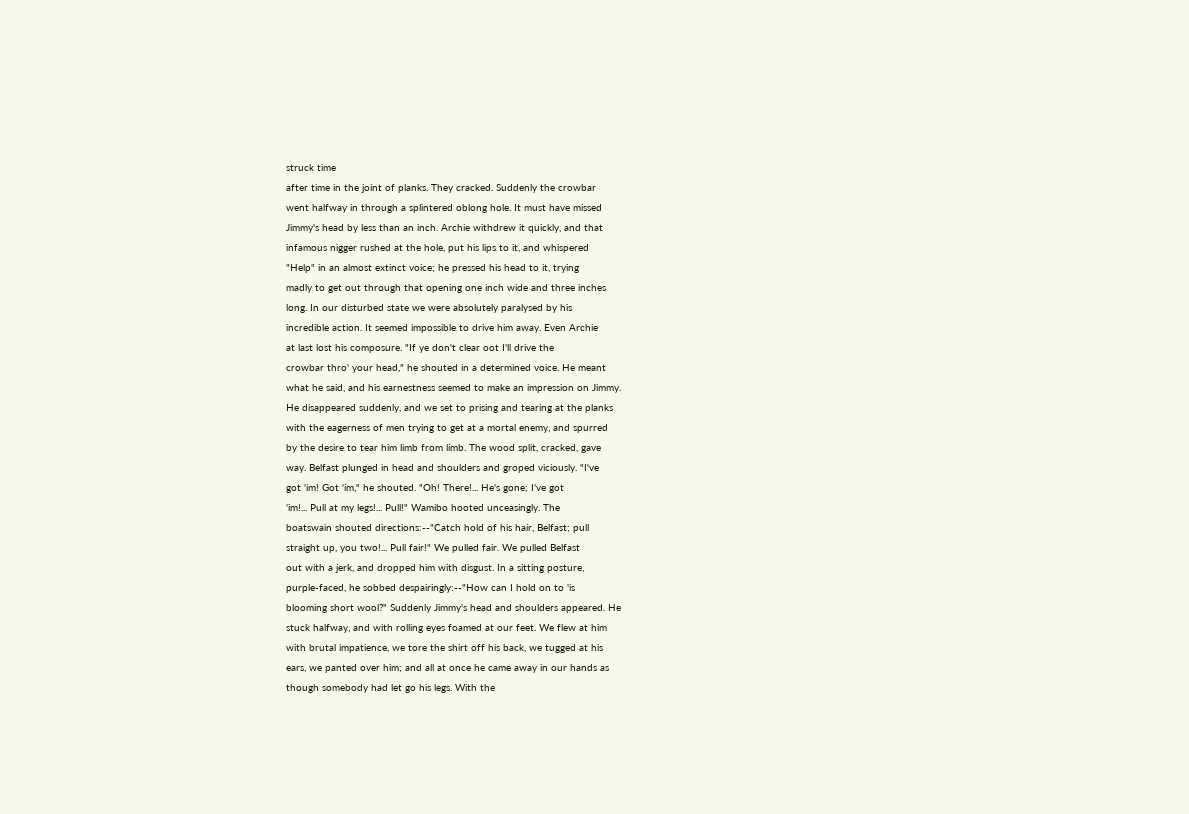struck time
after time in the joint of planks. They cracked. Suddenly the crowbar
went halfway in through a splintered oblong hole. It must have missed
Jimmy's head by less than an inch. Archie withdrew it quickly, and that
infamous nigger rushed at the hole, put his lips to it, and whispered
"Help" in an almost extinct voice; he pressed his head to it, trying
madly to get out through that opening one inch wide and three inches
long. In our disturbed state we were absolutely paralysed by his
incredible action. It seemed impossible to drive him away. Even Archie
at last lost his composure. "If ye don't clear oot I'll drive the
crowbar thro' your head," he shouted in a determined voice. He meant
what he said, and his earnestness seemed to make an impression on Jimmy.
He disappeared suddenly, and we set to prising and tearing at the planks
with the eagerness of men trying to get at a mortal enemy, and spurred
by the desire to tear him limb from limb. The wood split, cracked, gave
way. Belfast plunged in head and shoulders and groped viciously. "I've
got 'im! Got 'im," he shouted. "Oh! There!... He's gone; I've got
'im!... Pull at my legs!... Pull!" Wamibo hooted unceasingly. The
boatswain shouted directions:--"Catch hold of his hair, Belfast; pull
straight up, you two!... Pull fair!" We pulled fair. We pulled Belfast
out with a jerk, and dropped him with disgust. In a sitting posture,
purple-faced, he sobbed despairingly:--"How can I hold on to 'is
blooming short wool?" Suddenly Jimmy's head and shoulders appeared. He
stuck halfway, and with rolling eyes foamed at our feet. We flew at him
with brutal impatience, we tore the shirt off his back, we tugged at his
ears, we panted over him; and all at once he came away in our hands as
though somebody had let go his legs. With the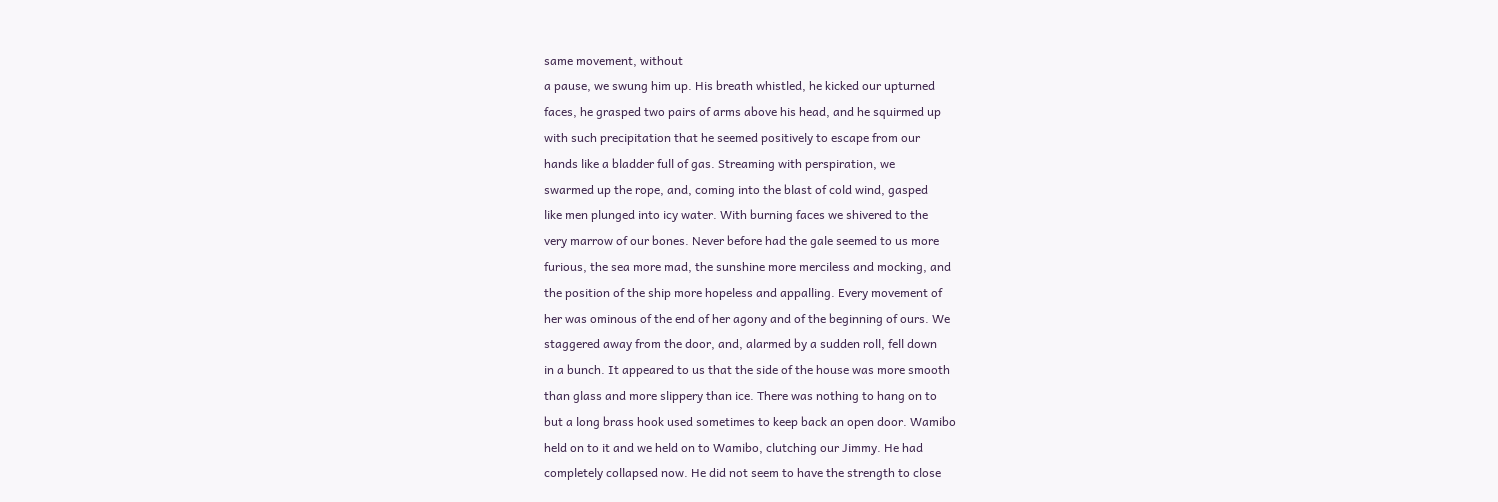same movement, without
a pause, we swung him up. His breath whistled, he kicked our upturned
faces, he grasped two pairs of arms above his head, and he squirmed up
with such precipitation that he seemed positively to escape from our
hands like a bladder full of gas. Streaming with perspiration, we
swarmed up the rope, and, coming into the blast of cold wind, gasped
like men plunged into icy water. With burning faces we shivered to the
very marrow of our bones. Never before had the gale seemed to us more
furious, the sea more mad, the sunshine more merciless and mocking, and
the position of the ship more hopeless and appalling. Every movement of
her was ominous of the end of her agony and of the beginning of ours. We
staggered away from the door, and, alarmed by a sudden roll, fell down
in a bunch. It appeared to us that the side of the house was more smooth
than glass and more slippery than ice. There was nothing to hang on to
but a long brass hook used sometimes to keep back an open door. Wamibo
held on to it and we held on to Wamibo, clutching our Jimmy. He had
completely collapsed now. He did not seem to have the strength to close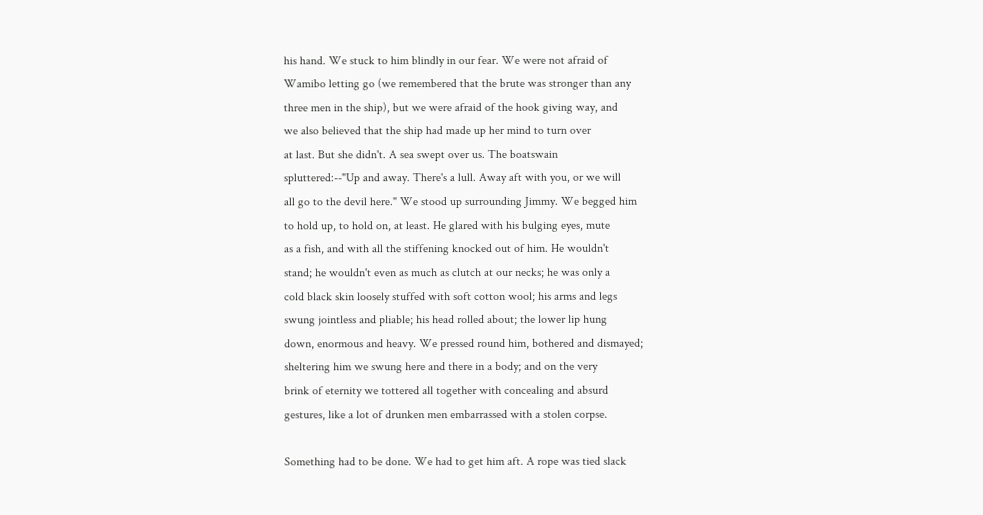his hand. We stuck to him blindly in our fear. We were not afraid of
Wamibo letting go (we remembered that the brute was stronger than any
three men in the ship), but we were afraid of the hook giving way, and
we also believed that the ship had made up her mind to turn over
at last. But she didn't. A sea swept over us. The boatswain
spluttered:--"Up and away. There's a lull. Away aft with you, or we will
all go to the devil here." We stood up surrounding Jimmy. We begged him
to hold up, to hold on, at least. He glared with his bulging eyes, mute
as a fish, and with all the stiffening knocked out of him. He wouldn't
stand; he wouldn't even as much as clutch at our necks; he was only a
cold black skin loosely stuffed with soft cotton wool; his arms and legs
swung jointless and pliable; his head rolled about; the lower lip hung
down, enormous and heavy. We pressed round him, bothered and dismayed;
sheltering him we swung here and there in a body; and on the very
brink of eternity we tottered all together with concealing and absurd
gestures, like a lot of drunken men embarrassed with a stolen corpse.

Something had to be done. We had to get him aft. A rope was tied slack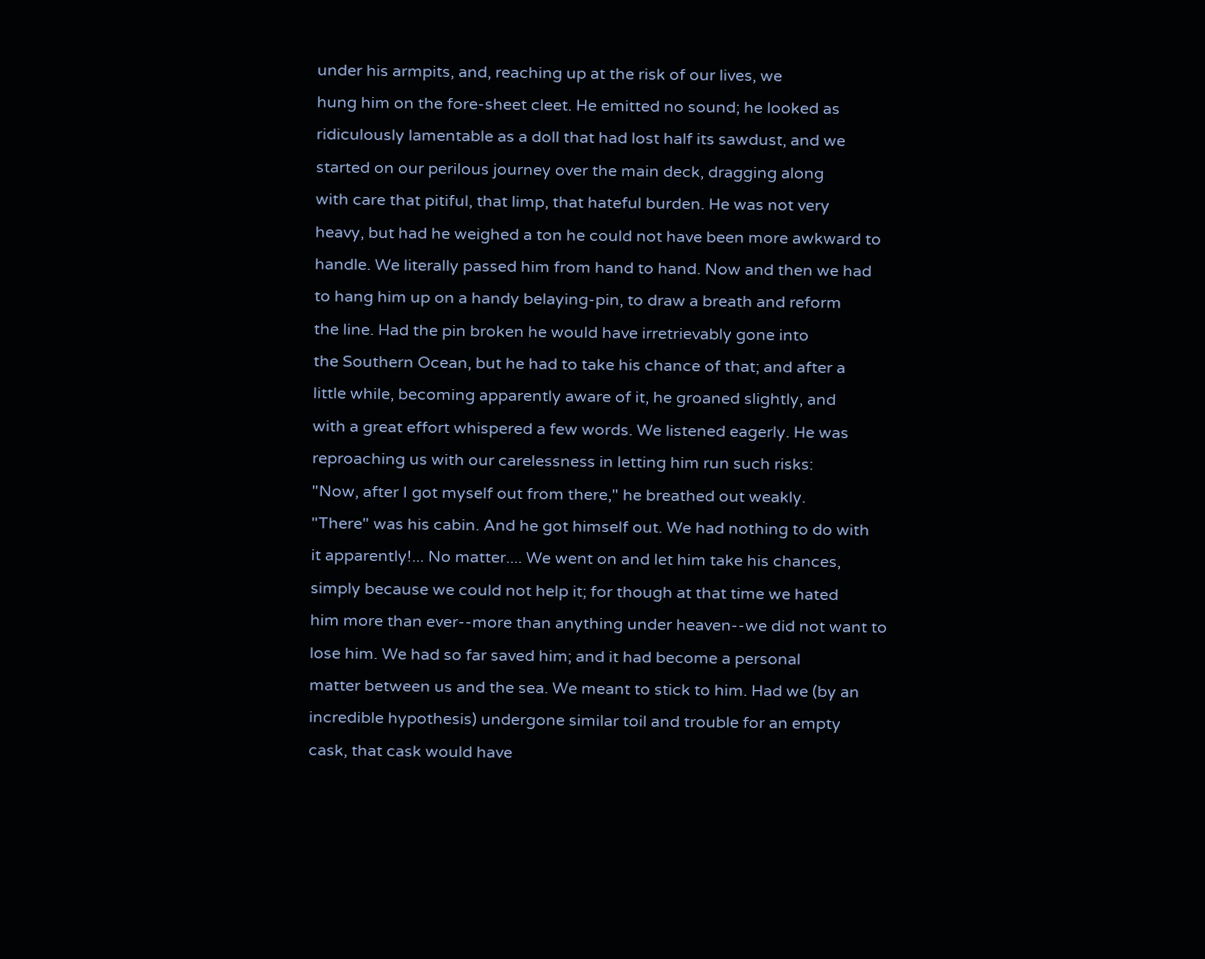under his armpits, and, reaching up at the risk of our lives, we
hung him on the fore-sheet cleet. He emitted no sound; he looked as
ridiculously lamentable as a doll that had lost half its sawdust, and we
started on our perilous journey over the main deck, dragging along
with care that pitiful, that limp, that hateful burden. He was not very
heavy, but had he weighed a ton he could not have been more awkward to
handle. We literally passed him from hand to hand. Now and then we had
to hang him up on a handy belaying-pin, to draw a breath and reform
the line. Had the pin broken he would have irretrievably gone into
the Southern Ocean, but he had to take his chance of that; and after a
little while, becoming apparently aware of it, he groaned slightly, and
with a great effort whispered a few words. We listened eagerly. He was
reproaching us with our carelessness in letting him run such risks:
"Now, after I got myself out from there," he breathed out weakly.
"There" was his cabin. And he got himself out. We had nothing to do with
it apparently!... No matter.... We went on and let him take his chances,
simply because we could not help it; for though at that time we hated
him more than ever--more than anything under heaven--we did not want to
lose him. We had so far saved him; and it had become a personal
matter between us and the sea. We meant to stick to him. Had we (by an
incredible hypothesis) undergone similar toil and trouble for an empty
cask, that cask would have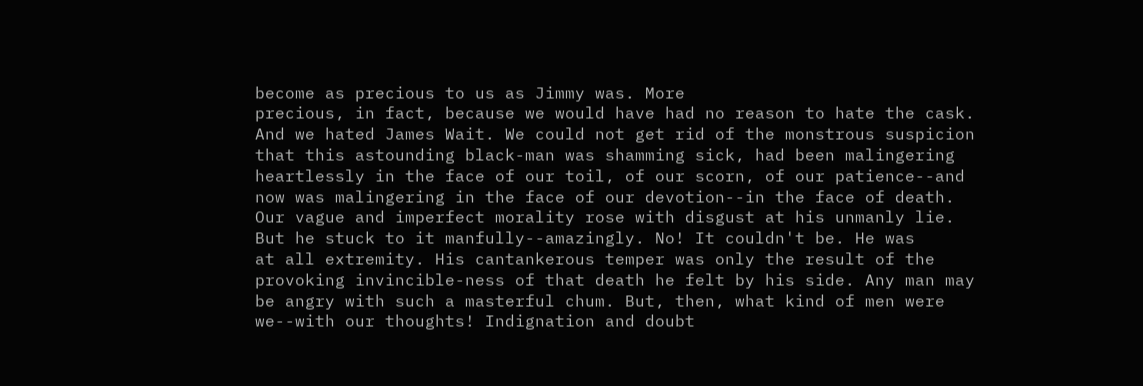become as precious to us as Jimmy was. More
precious, in fact, because we would have had no reason to hate the cask.
And we hated James Wait. We could not get rid of the monstrous suspicion
that this astounding black-man was shamming sick, had been malingering
heartlessly in the face of our toil, of our scorn, of our patience--and
now was malingering in the face of our devotion--in the face of death.
Our vague and imperfect morality rose with disgust at his unmanly lie.
But he stuck to it manfully--amazingly. No! It couldn't be. He was
at all extremity. His cantankerous temper was only the result of the
provoking invincible-ness of that death he felt by his side. Any man may
be angry with such a masterful chum. But, then, what kind of men were
we--with our thoughts! Indignation and doubt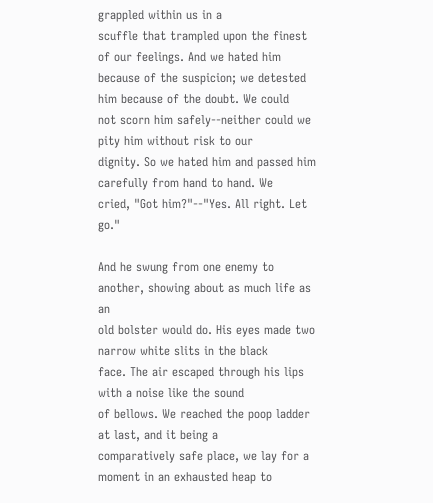grappled within us in a
scuffle that trampled upon the finest of our feelings. And we hated him
because of the suspicion; we detested him because of the doubt. We could
not scorn him safely--neither could we pity him without risk to our
dignity. So we hated him and passed him carefully from hand to hand. We
cried, "Got him?"--"Yes. All right. Let go."

And he swung from one enemy to another, showing about as much life as an
old bolster would do. His eyes made two narrow white slits in the black
face. The air escaped through his lips with a noise like the sound
of bellows. We reached the poop ladder at last, and it being a
comparatively safe place, we lay for a moment in an exhausted heap to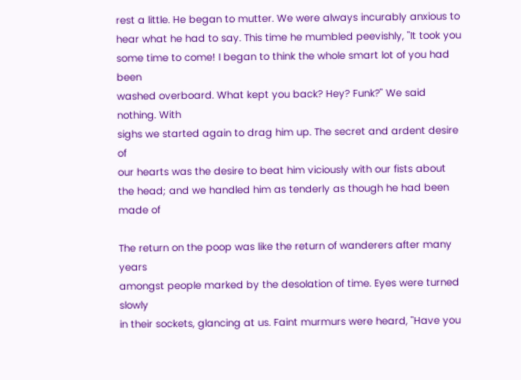rest a little. He began to mutter. We were always incurably anxious to
hear what he had to say. This time he mumbled peevishly, "It took you
some time to come! I began to think the whole smart lot of you had been
washed overboard. What kept you back? Hey? Funk?" We said nothing. With
sighs we started again to drag him up. The secret and ardent desire of
our hearts was the desire to beat him viciously with our fists about
the head; and we handled him as tenderly as though he had been made of

The return on the poop was like the return of wanderers after many years
amongst people marked by the desolation of time. Eyes were turned slowly
in their sockets, glancing at us. Faint murmurs were heard, "Have you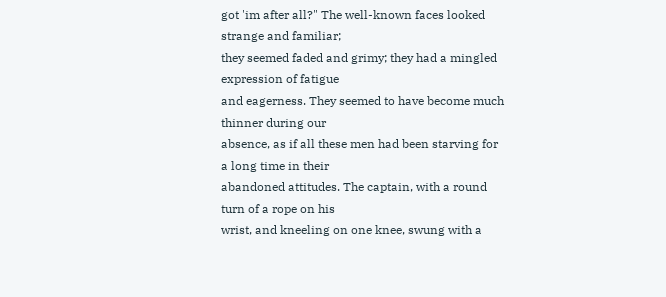got 'im after all?" The well-known faces looked strange and familiar;
they seemed faded and grimy; they had a mingled expression of fatigue
and eagerness. They seemed to have become much thinner during our
absence, as if all these men had been starving for a long time in their
abandoned attitudes. The captain, with a round turn of a rope on his
wrist, and kneeling on one knee, swung with a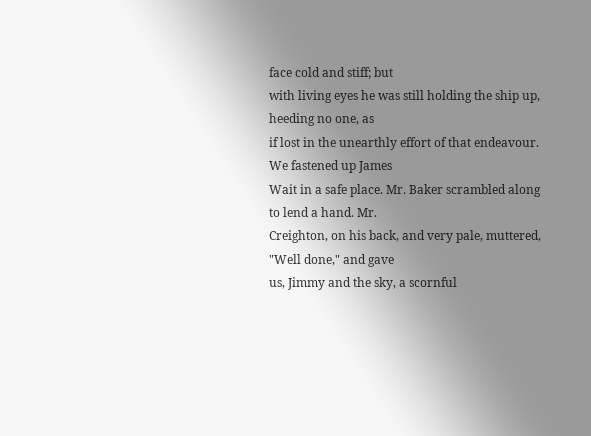face cold and stiff; but
with living eyes he was still holding the ship up, heeding no one, as
if lost in the unearthly effort of that endeavour. We fastened up James
Wait in a safe place. Mr. Baker scrambled along to lend a hand. Mr.
Creighton, on his back, and very pale, muttered, "Well done," and gave
us, Jimmy and the sky, a scornful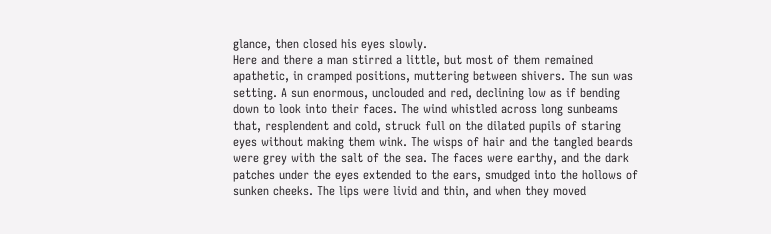glance, then closed his eyes slowly.
Here and there a man stirred a little, but most of them remained
apathetic, in cramped positions, muttering between shivers. The sun was
setting. A sun enormous, unclouded and red, declining low as if bending
down to look into their faces. The wind whistled across long sunbeams
that, resplendent and cold, struck full on the dilated pupils of staring
eyes without making them wink. The wisps of hair and the tangled beards
were grey with the salt of the sea. The faces were earthy, and the dark
patches under the eyes extended to the ears, smudged into the hollows of
sunken cheeks. The lips were livid and thin, and when they moved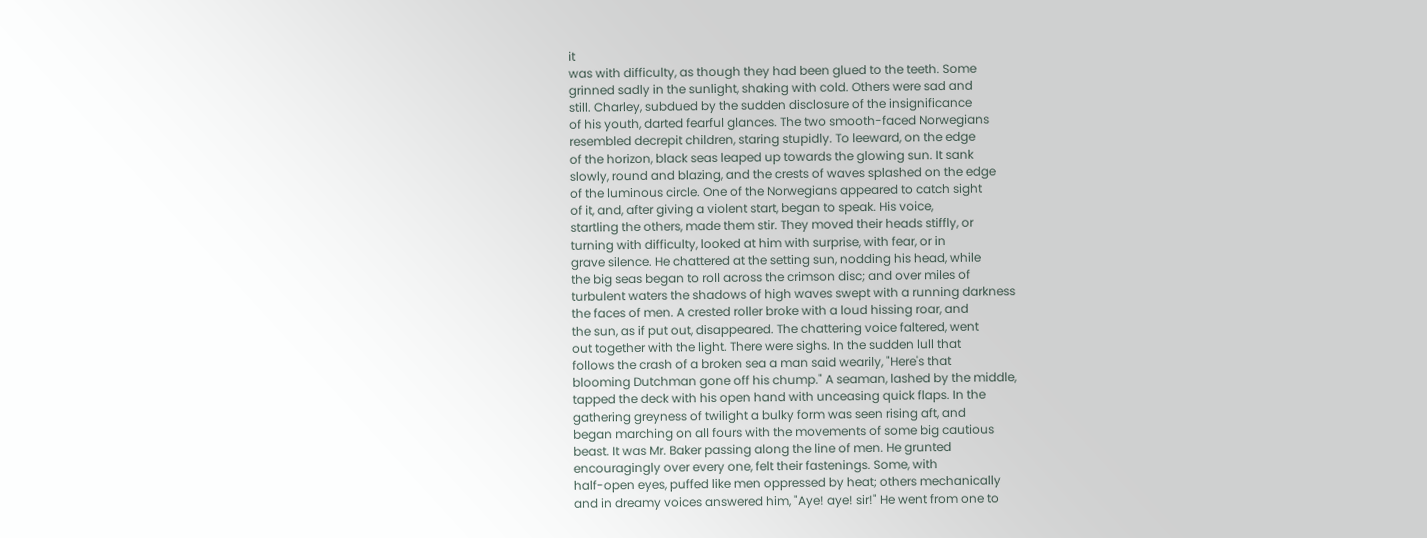it
was with difficulty, as though they had been glued to the teeth. Some
grinned sadly in the sunlight, shaking with cold. Others were sad and
still. Charley, subdued by the sudden disclosure of the insignificance
of his youth, darted fearful glances. The two smooth-faced Norwegians
resembled decrepit children, staring stupidly. To leeward, on the edge
of the horizon, black seas leaped up towards the glowing sun. It sank
slowly, round and blazing, and the crests of waves splashed on the edge
of the luminous circle. One of the Norwegians appeared to catch sight
of it, and, after giving a violent start, began to speak. His voice,
startling the others, made them stir. They moved their heads stiffly, or
turning with difficulty, looked at him with surprise, with fear, or in
grave silence. He chattered at the setting sun, nodding his head, while
the big seas began to roll across the crimson disc; and over miles of
turbulent waters the shadows of high waves swept with a running darkness
the faces of men. A crested roller broke with a loud hissing roar, and
the sun, as if put out, disappeared. The chattering voice faltered, went
out together with the light. There were sighs. In the sudden lull that
follows the crash of a broken sea a man said wearily, "Here's that
blooming Dutchman gone off his chump." A seaman, lashed by the middle,
tapped the deck with his open hand with unceasing quick flaps. In the
gathering greyness of twilight a bulky form was seen rising aft, and
began marching on all fours with the movements of some big cautious
beast. It was Mr. Baker passing along the line of men. He grunted
encouragingly over every one, felt their fastenings. Some, with
half-open eyes, puffed like men oppressed by heat; others mechanically
and in dreamy voices answered him, "Aye! aye! sir!" He went from one to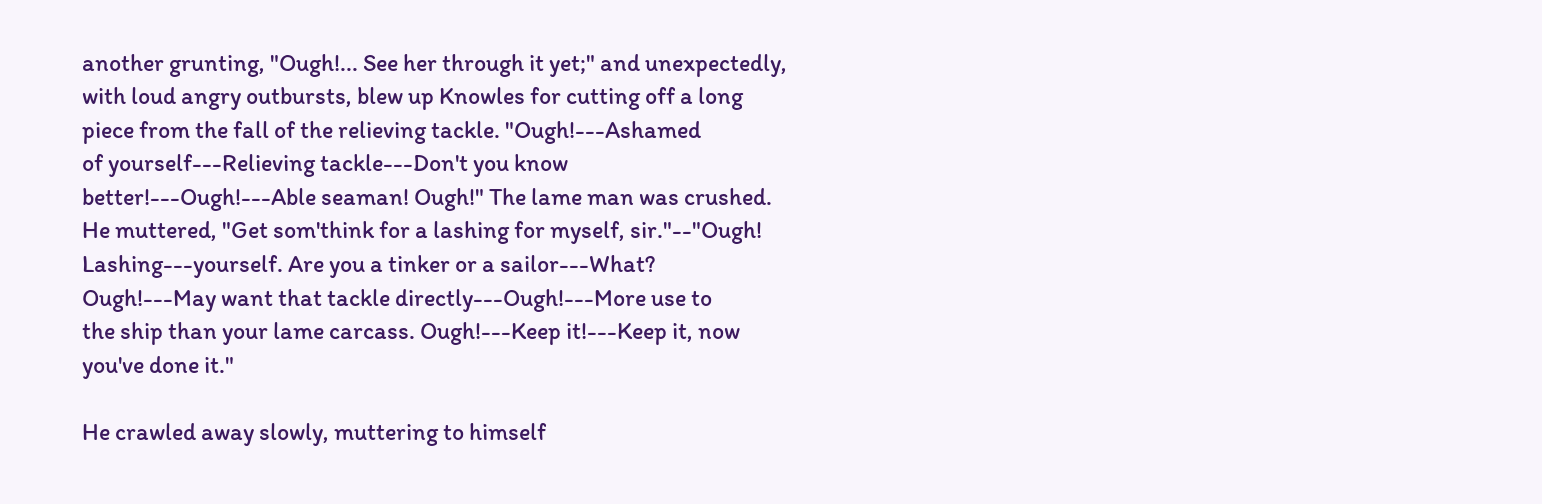another grunting, "Ough!... See her through it yet;" and unexpectedly,
with loud angry outbursts, blew up Knowles for cutting off a long
piece from the fall of the relieving tackle. "Ough!---Ashamed
of yourself---Relieving tackle---Don't you know
better!---Ough!---Able seaman! Ough!" The lame man was crushed.
He muttered, "Get som'think for a lashing for myself, sir."--"Ough!
Lashing---yourself. Are you a tinker or a sailor---What?
Ough!---May want that tackle directly---Ough!---More use to
the ship than your lame carcass. Ough!---Keep it!---Keep it, now
you've done it."

He crawled away slowly, muttering to himself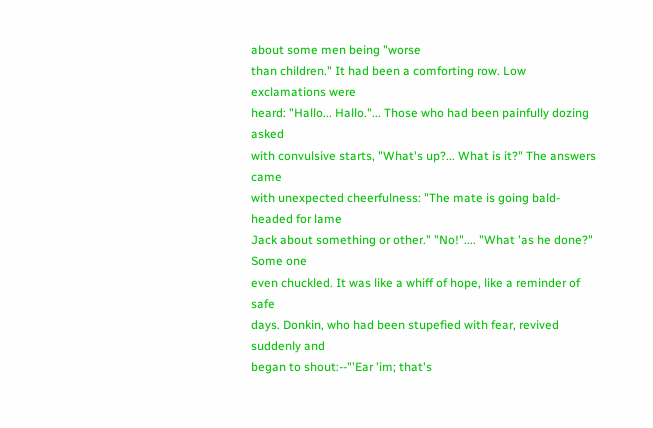about some men being "worse
than children." It had been a comforting row. Low exclamations were
heard: "Hallo... Hallo."... Those who had been painfully dozing asked
with convulsive starts, "What's up?... What is it?" The answers came
with unexpected cheerfulness: "The mate is going bald-headed for lame
Jack about something or other." "No!".... "What 'as he done?" Some one
even chuckled. It was like a whiff of hope, like a reminder of safe
days. Donkin, who had been stupefied with fear, revived suddenly and
began to shout:--"'Ear 'im; that's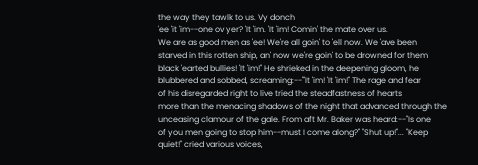the way they tawlk to us. Vy donch
'ee 'it 'im--one ov yer? 'It 'im. 'It 'im! Comin' the mate over us.
We are as good men as 'ee! We're all goin' to 'ell now. We 'ave been
starved in this rotten ship, an' now we're goin' to be drowned for them
black 'earted bullies! 'It 'im!" He shrieked in the deepening gloom, he
blubbered and sobbed, screaming:--"'It 'im! 'It 'im!" The rage and fear
of his disregarded right to live tried the steadfastness of hearts
more than the menacing shadows of the night that advanced through the
unceasing clamour of the gale. From aft Mr. Baker was heard:--"Is one
of you men going to stop him--must I come along?" "Shut up!"... "Keep
quiet!" cried various voices,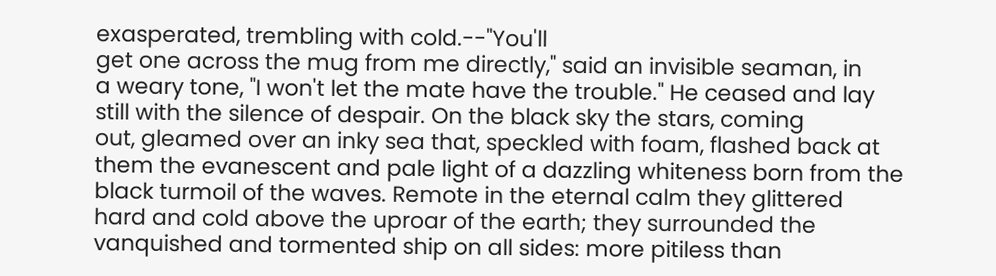exasperated, trembling with cold.--"You'll
get one across the mug from me directly," said an invisible seaman, in
a weary tone, "I won't let the mate have the trouble." He ceased and lay
still with the silence of despair. On the black sky the stars, coming
out, gleamed over an inky sea that, speckled with foam, flashed back at
them the evanescent and pale light of a dazzling whiteness born from the
black turmoil of the waves. Remote in the eternal calm they glittered
hard and cold above the uproar of the earth; they surrounded the
vanquished and tormented ship on all sides: more pitiless than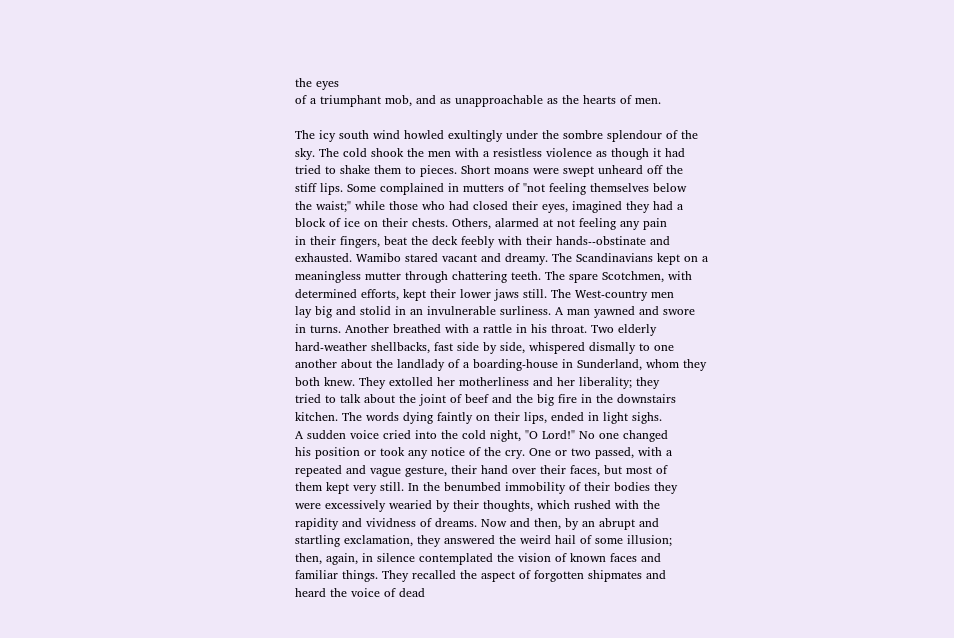the eyes
of a triumphant mob, and as unapproachable as the hearts of men.

The icy south wind howled exultingly under the sombre splendour of the
sky. The cold shook the men with a resistless violence as though it had
tried to shake them to pieces. Short moans were swept unheard off the
stiff lips. Some complained in mutters of "not feeling themselves below
the waist;" while those who had closed their eyes, imagined they had a
block of ice on their chests. Others, alarmed at not feeling any pain
in their fingers, beat the deck feebly with their hands--obstinate and
exhausted. Wamibo stared vacant and dreamy. The Scandinavians kept on a
meaningless mutter through chattering teeth. The spare Scotchmen, with
determined efforts, kept their lower jaws still. The West-country men
lay big and stolid in an invulnerable surliness. A man yawned and swore
in turns. Another breathed with a rattle in his throat. Two elderly
hard-weather shellbacks, fast side by side, whispered dismally to one
another about the landlady of a boarding-house in Sunderland, whom they
both knew. They extolled her motherliness and her liberality; they
tried to talk about the joint of beef and the big fire in the downstairs
kitchen. The words dying faintly on their lips, ended in light sighs.
A sudden voice cried into the cold night, "O Lord!" No one changed
his position or took any notice of the cry. One or two passed, with a
repeated and vague gesture, their hand over their faces, but most of
them kept very still. In the benumbed immobility of their bodies they
were excessively wearied by their thoughts, which rushed with the
rapidity and vividness of dreams. Now and then, by an abrupt and
startling exclamation, they answered the weird hail of some illusion;
then, again, in silence contemplated the vision of known faces and
familiar things. They recalled the aspect of forgotten shipmates and
heard the voice of dead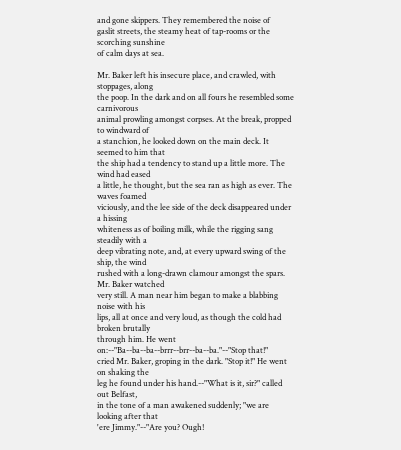and gone skippers. They remembered the noise of
gaslit streets, the steamy heat of tap-rooms or the scorching sunshine
of calm days at sea.

Mr. Baker left his insecure place, and crawled, with stoppages, along
the poop. In the dark and on all fours he resembled some carnivorous
animal prowling amongst corpses. At the break, propped to windward of
a stanchion, he looked down on the main deck. It seemed to him that
the ship had a tendency to stand up a little more. The wind had eased
a little, he thought, but the sea ran as high as ever. The waves foamed
viciously, and the lee side of the deck disappeared under a hissing
whiteness as of boiling milk, while the rigging sang steadily with a
deep vibrating note, and, at every upward swing of the ship, the wind
rushed with a long-drawn clamour amongst the spars. Mr. Baker watched
very still. A man near him began to make a blabbing noise with his
lips, all at once and very loud, as though the cold had broken brutally
through him. He went on:--"Ba--ba--ba--brrr--brr--ba--ba."--"Stop that!"
cried Mr. Baker, groping in the dark. "Stop it!" He went on shaking the
leg he found under his hand.--"What is it, sir?" called out Belfast,
in the tone of a man awakened suddenly; "we are looking after that
'ere Jimmy."--"Are you? Ough!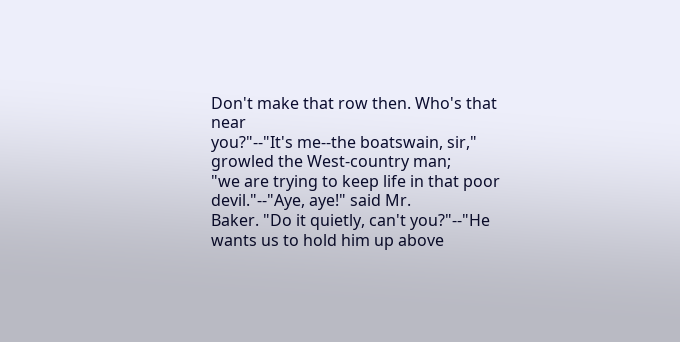Don't make that row then. Who's that near
you?"--"It's me--the boatswain, sir," growled the West-country man;
"we are trying to keep life in that poor devil."--"Aye, aye!" said Mr.
Baker. "Do it quietly, can't you?"--"He wants us to hold him up above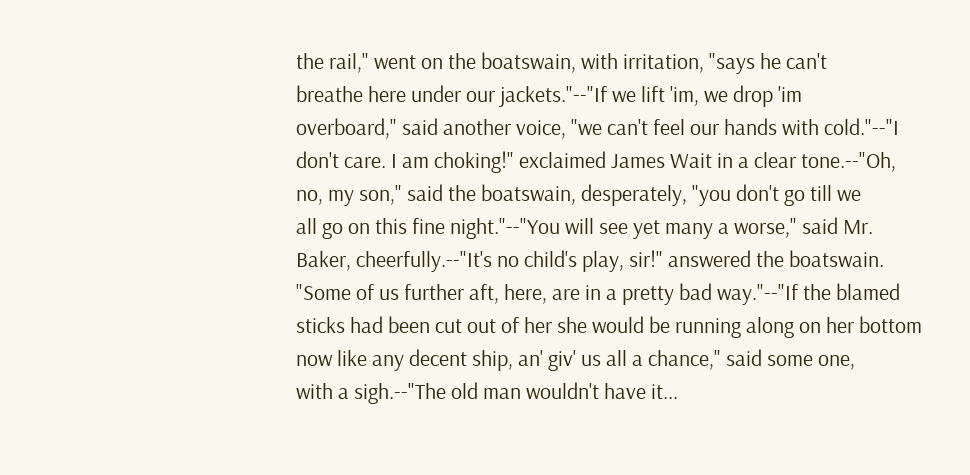the rail," went on the boatswain, with irritation, "says he can't
breathe here under our jackets."--"If we lift 'im, we drop 'im
overboard," said another voice, "we can't feel our hands with cold."--"I
don't care. I am choking!" exclaimed James Wait in a clear tone.--"Oh,
no, my son," said the boatswain, desperately, "you don't go till we
all go on this fine night."--"You will see yet many a worse," said Mr.
Baker, cheerfully.--"It's no child's play, sir!" answered the boatswain.
"Some of us further aft, here, are in a pretty bad way."--"If the blamed
sticks had been cut out of her she would be running along on her bottom
now like any decent ship, an' giv' us all a chance," said some one,
with a sigh.--"The old man wouldn't have it...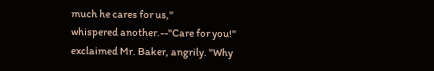much he cares for us,"
whispered another.--"Care for you!" exclaimed Mr. Baker, angrily. "Why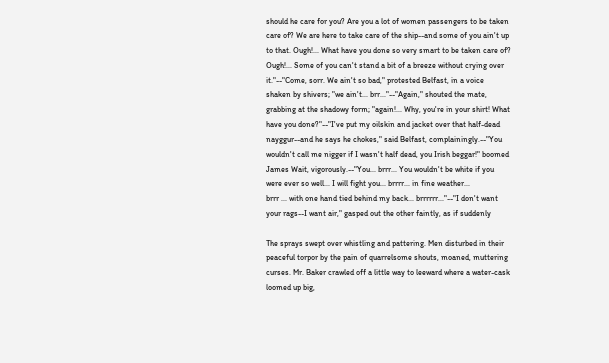should he care for you? Are you a lot of women passengers to be taken
care of? We are here to take care of the ship--and some of you ain't up
to that. Ough!... What have you done so very smart to be taken care of?
Ough!... Some of you can't stand a bit of a breeze without crying over
it."--"Come, sorr. We ain't so bad," protested Belfast, in a voice
shaken by shivers; "we ain't... brr..."--"Again," shouted the mate,
grabbing at the shadowy form; "again!... Why, you're in your shirt! What
have you done?"--"I've put my oilskin and jacket over that half-dead
nayggur--and he says he chokes," said Belfast, complainingly.--"You
wouldn't call me nigger if I wasn't half dead, you Irish beggar!" boomed
James Wait, vigorously.--"You... brrr... You wouldn't be white if you
were ever so well... I will fight you... brrrr... in fine weather...
brrr ... with one hand tied behind my back... brrrrrr..."--"I don't want
your rags--I want air," gasped out the other faintly, as if suddenly

The sprays swept over whistling and pattering. Men disturbed in their
peaceful torpor by the pain of quarrelsome shouts, moaned, muttering
curses. Mr. Baker crawled off a little way to leeward where a water-cask
loomed up big,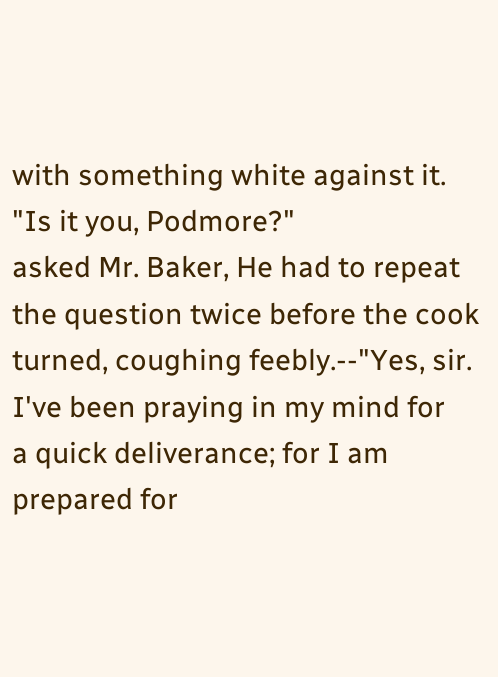with something white against it. "Is it you, Podmore?"
asked Mr. Baker, He had to repeat the question twice before the cook
turned, coughing feebly.--"Yes, sir. I've been praying in my mind for
a quick deliverance; for I am prepared for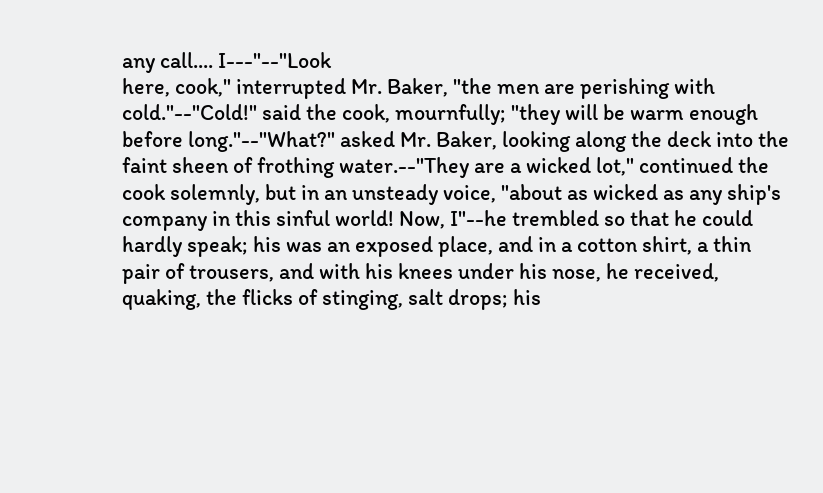any call.... I---"--"Look
here, cook," interrupted Mr. Baker, "the men are perishing with
cold."--"Cold!" said the cook, mournfully; "they will be warm enough
before long."--"What?" asked Mr. Baker, looking along the deck into the
faint sheen of frothing water.--"They are a wicked lot," continued the
cook solemnly, but in an unsteady voice, "about as wicked as any ship's
company in this sinful world! Now, I"--he trembled so that he could
hardly speak; his was an exposed place, and in a cotton shirt, a thin
pair of trousers, and with his knees under his nose, he received,
quaking, the flicks of stinging, salt drops; his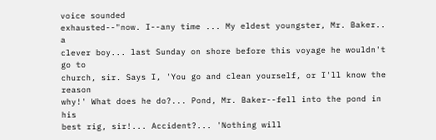voice sounded
exhausted--"now. I--any time ... My eldest youngster, Mr. Baker.. a
clever boy... last Sunday on shore before this voyage he wouldn't go to
church, sir. Says I, 'You go and clean yourself, or I'll know the reason
why!' What does he do?... Pond, Mr. Baker--fell into the pond in his
best rig, sir!... Accident?... 'Nothing will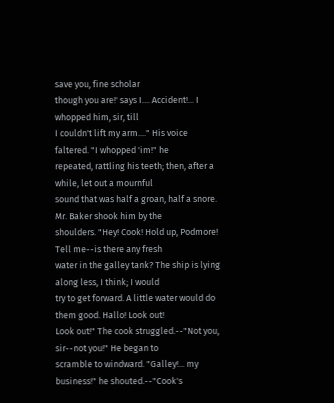save you, fine scholar
though you are!' says I.... Accident!... I whopped him, sir, till
I couldn't lift my arm...." His voice faltered. "I whopped 'im!" he
repeated, rattling his teeth; then, after a while, let out a mournful
sound that was half a groan, half a snore. Mr. Baker shook him by the
shoulders. "Hey! Cook! Hold up, Podmore! Tell me--is there any fresh
water in the galley tank? The ship is lying along less, I think; I would
try to get forward. A little water would do them good. Hallo! Look out!
Look out!" The cook struggled.--"Not you, sir--not you!" He began to
scramble to windward. "Galley!... my business!" he shouted.--"Cook's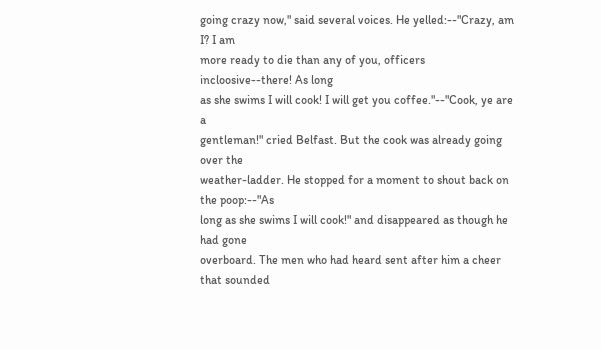going crazy now," said several voices. He yelled:--"Crazy, am I? I am
more ready to die than any of you, officers incloosive--there! As long
as she swims I will cook! I will get you coffee."--"Cook, ye are a
gentleman!" cried Belfast. But the cook was already going over the
weather-ladder. He stopped for a moment to shout back on the poop:--"As
long as she swims I will cook!" and disappeared as though he had gone
overboard. The men who had heard sent after him a cheer that sounded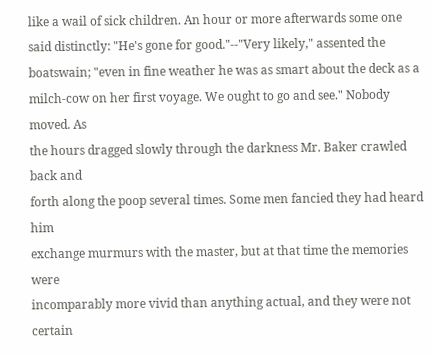like a wail of sick children. An hour or more afterwards some one
said distinctly: "He's gone for good."--"Very likely," assented the
boatswain; "even in fine weather he was as smart about the deck as a
milch-cow on her first voyage. We ought to go and see." Nobody moved. As
the hours dragged slowly through the darkness Mr. Baker crawled back and
forth along the poop several times. Some men fancied they had heard him
exchange murmurs with the master, but at that time the memories were
incomparably more vivid than anything actual, and they were not certain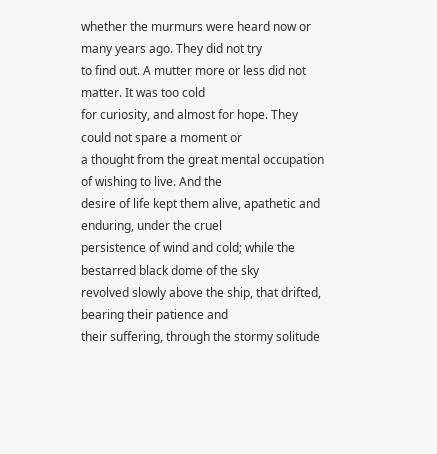whether the murmurs were heard now or many years ago. They did not try
to find out. A mutter more or less did not matter. It was too cold
for curiosity, and almost for hope. They could not spare a moment or
a thought from the great mental occupation of wishing to live. And the
desire of life kept them alive, apathetic and enduring, under the cruel
persistence of wind and cold; while the bestarred black dome of the sky
revolved slowly above the ship, that drifted, bearing their patience and
their suffering, through the stormy solitude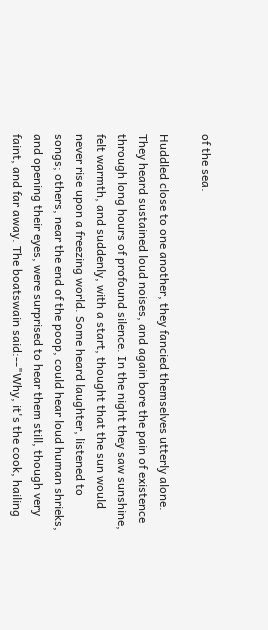of the sea.

Huddled close to one another, they fancied themselves utterly alone.
They heard sustained loud noises, and again bore the pain of existence
through long hours of profound silence. In the night they saw sunshine,
felt warmth, and suddenly, with a start, thought that the sun would
never rise upon a freezing world. Some heard laughter, listened to
songs; others, near the end of the poop, could hear loud human shrieks,
and opening their eyes, were surprised to hear them still, though very
faint, and far away. The boatswain said:--"Why, it's the cook, hailing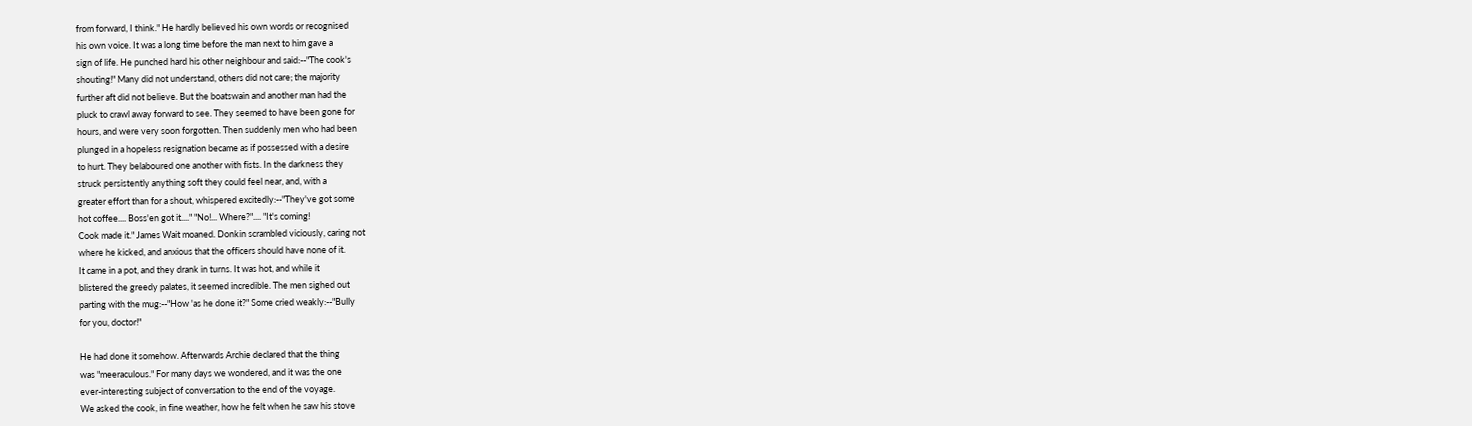from forward, I think." He hardly believed his own words or recognised
his own voice. It was a long time before the man next to him gave a
sign of life. He punched hard his other neighbour and said:--"The cook's
shouting!" Many did not understand, others did not care; the majority
further aft did not believe. But the boatswain and another man had the
pluck to crawl away forward to see. They seemed to have been gone for
hours, and were very soon forgotten. Then suddenly men who had been
plunged in a hopeless resignation became as if possessed with a desire
to hurt. They belaboured one another with fists. In the darkness they
struck persistently anything soft they could feel near, and, with a
greater effort than for a shout, whispered excitedly:--"They've got some
hot coffee.... Boss'en got it...." "No!... Where?".... "It's coming!
Cook made it." James Wait moaned. Donkin scrambled viciously, caring not
where he kicked, and anxious that the officers should have none of it.
It came in a pot, and they drank in turns. It was hot, and while it
blistered the greedy palates, it seemed incredible. The men sighed out
parting with the mug:--"How 'as he done it?" Some cried weakly:--"Bully
for you, doctor!"

He had done it somehow. Afterwards Archie declared that the thing
was "meeraculous." For many days we wondered, and it was the one
ever-interesting subject of conversation to the end of the voyage.
We asked the cook, in fine weather, how he felt when he saw his stove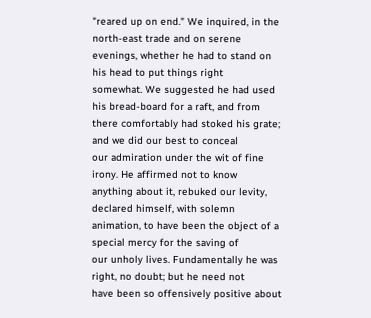"reared up on end." We inquired, in the north-east trade and on serene
evenings, whether he had to stand on his head to put things right
somewhat. We suggested he had used his bread-board for a raft, and from
there comfortably had stoked his grate; and we did our best to conceal
our admiration under the wit of fine irony. He affirmed not to know
anything about it, rebuked our levity, declared himself, with solemn
animation, to have been the object of a special mercy for the saving of
our unholy lives. Fundamentally he was right, no doubt; but he need not
have been so offensively positive about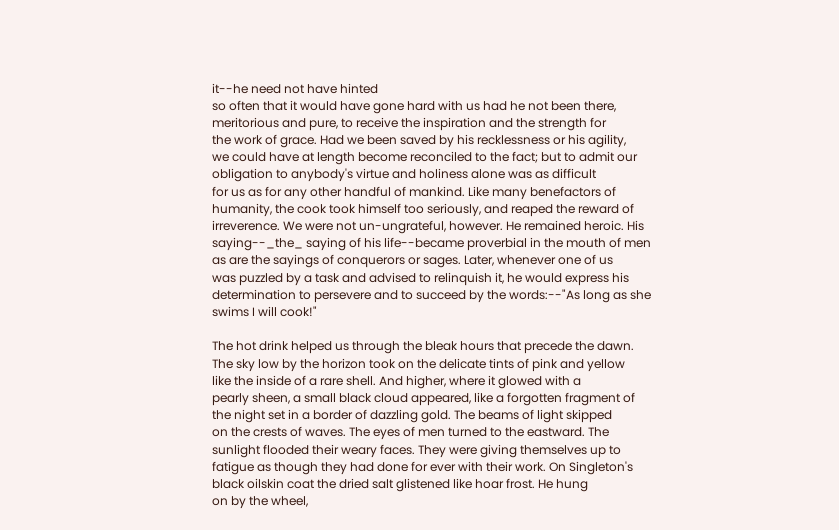it--he need not have hinted
so often that it would have gone hard with us had he not been there,
meritorious and pure, to receive the inspiration and the strength for
the work of grace. Had we been saved by his recklessness or his agility,
we could have at length become reconciled to the fact; but to admit our
obligation to anybody's virtue and holiness alone was as difficult
for us as for any other handful of mankind. Like many benefactors of
humanity, the cook took himself too seriously, and reaped the reward of
irreverence. We were not un-ungrateful, however. He remained heroic. His
saying--_the_ saying of his life--became proverbial in the mouth of men
as are the sayings of conquerors or sages. Later, whenever one of us
was puzzled by a task and advised to relinquish it, he would express his
determination to persevere and to succeed by the words:--"As long as she
swims I will cook!"

The hot drink helped us through the bleak hours that precede the dawn.
The sky low by the horizon took on the delicate tints of pink and yellow
like the inside of a rare shell. And higher, where it glowed with a
pearly sheen, a small black cloud appeared, like a forgotten fragment of
the night set in a border of dazzling gold. The beams of light skipped
on the crests of waves. The eyes of men turned to the eastward. The
sunlight flooded their weary faces. They were giving themselves up to
fatigue as though they had done for ever with their work. On Singleton's
black oilskin coat the dried salt glistened like hoar frost. He hung
on by the wheel,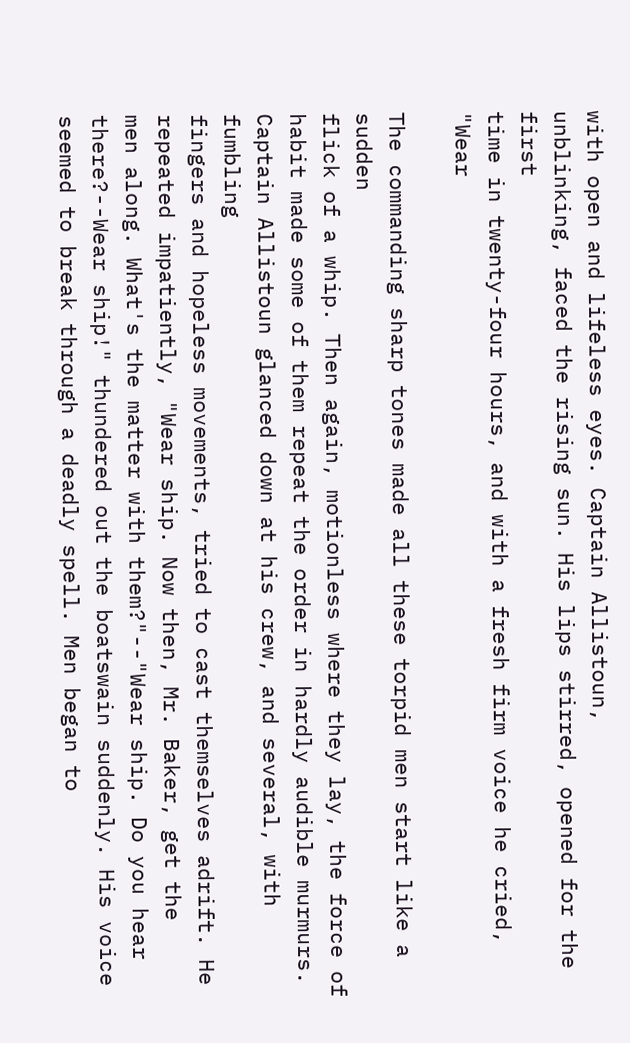with open and lifeless eyes. Captain Allistoun,
unblinking, faced the rising sun. His lips stirred, opened for the first
time in twenty-four hours, and with a fresh firm voice he cried, "Wear

The commanding sharp tones made all these torpid men start like a sudden
flick of a whip. Then again, motionless where they lay, the force of
habit made some of them repeat the order in hardly audible murmurs.
Captain Allistoun glanced down at his crew, and several, with fumbling
fingers and hopeless movements, tried to cast themselves adrift. He
repeated impatiently, "Wear ship. Now then, Mr. Baker, get the
men along. What's the matter with them?"--"Wear ship. Do you hear
there?--Wear ship!" thundered out the boatswain suddenly. His voice
seemed to break through a deadly spell. Men began to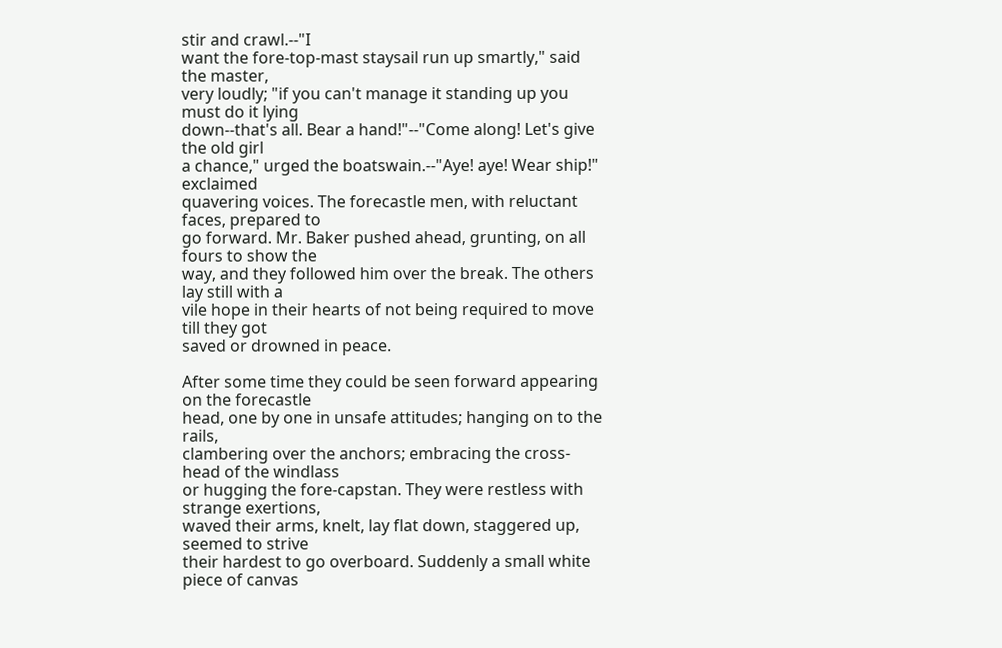stir and crawl.--"I
want the fore-top-mast staysail run up smartly," said the master,
very loudly; "if you can't manage it standing up you must do it lying
down--that's all. Bear a hand!"--"Come along! Let's give the old girl
a chance," urged the boatswain.--"Aye! aye! Wear ship!" exclaimed
quavering voices. The forecastle men, with reluctant faces, prepared to
go forward. Mr. Baker pushed ahead, grunting, on all fours to show the
way, and they followed him over the break. The others lay still with a
vile hope in their hearts of not being required to move till they got
saved or drowned in peace.

After some time they could be seen forward appearing on the forecastle
head, one by one in unsafe attitudes; hanging on to the rails,
clambering over the anchors; embracing the cross-head of the windlass
or hugging the fore-capstan. They were restless with strange exertions,
waved their arms, knelt, lay flat down, staggered up, seemed to strive
their hardest to go overboard. Suddenly a small white piece of canvas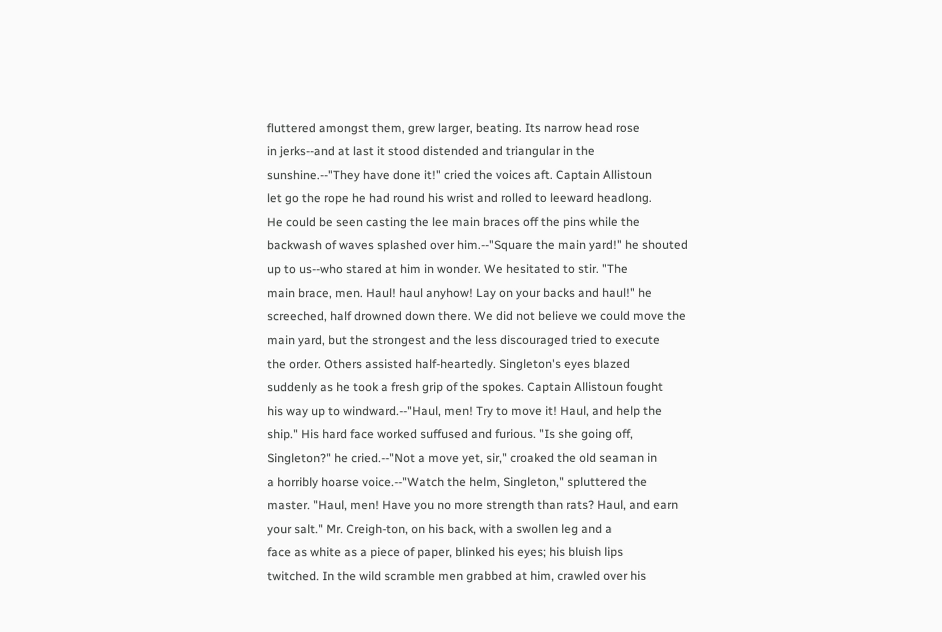fluttered amongst them, grew larger, beating. Its narrow head rose
in jerks--and at last it stood distended and triangular in the
sunshine.--"They have done it!" cried the voices aft. Captain Allistoun
let go the rope he had round his wrist and rolled to leeward headlong.
He could be seen casting the lee main braces off the pins while the
backwash of waves splashed over him.--"Square the main yard!" he shouted
up to us--who stared at him in wonder. We hesitated to stir. "The
main brace, men. Haul! haul anyhow! Lay on your backs and haul!" he
screeched, half drowned down there. We did not believe we could move the
main yard, but the strongest and the less discouraged tried to execute
the order. Others assisted half-heartedly. Singleton's eyes blazed
suddenly as he took a fresh grip of the spokes. Captain Allistoun fought
his way up to windward.--"Haul, men! Try to move it! Haul, and help the
ship." His hard face worked suffused and furious. "Is she going off,
Singleton?" he cried.--"Not a move yet, sir," croaked the old seaman in
a horribly hoarse voice.--"Watch the helm, Singleton," spluttered the
master. "Haul, men! Have you no more strength than rats? Haul, and earn
your salt." Mr. Creigh-ton, on his back, with a swollen leg and a
face as white as a piece of paper, blinked his eyes; his bluish lips
twitched. In the wild scramble men grabbed at him, crawled over his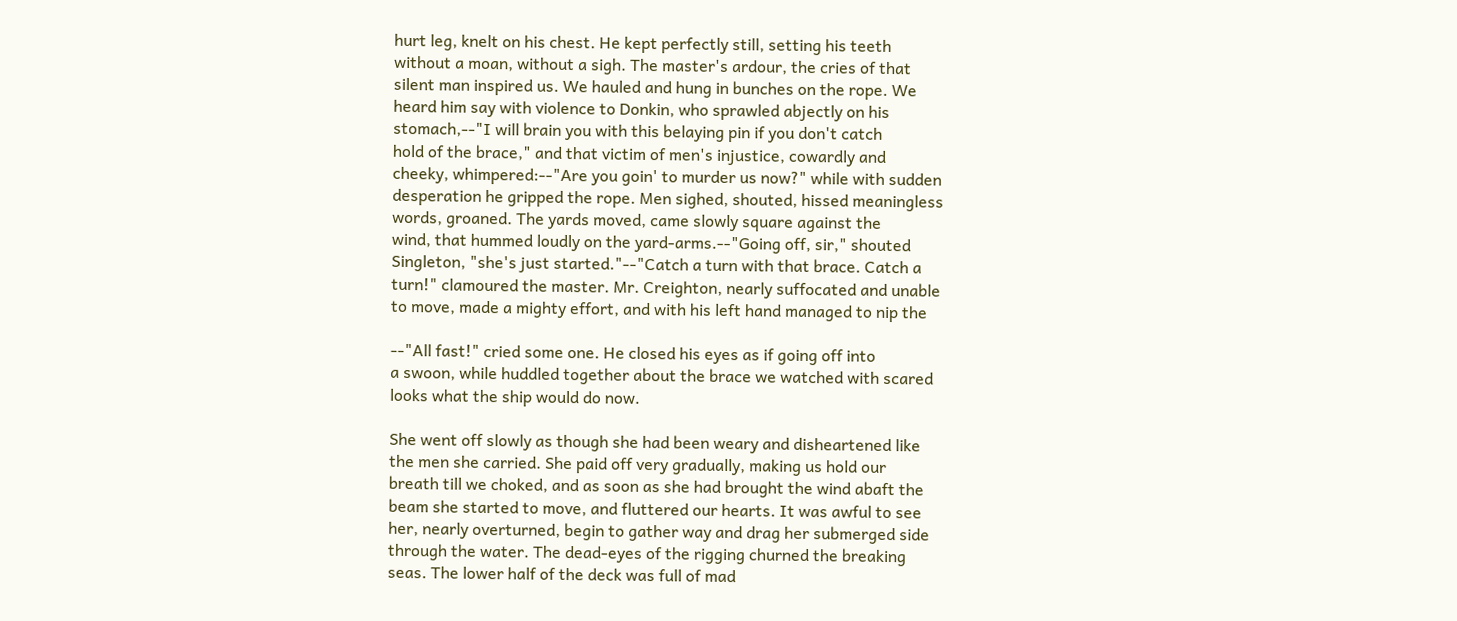hurt leg, knelt on his chest. He kept perfectly still, setting his teeth
without a moan, without a sigh. The master's ardour, the cries of that
silent man inspired us. We hauled and hung in bunches on the rope. We
heard him say with violence to Donkin, who sprawled abjectly on his
stomach,--"I will brain you with this belaying pin if you don't catch
hold of the brace," and that victim of men's injustice, cowardly and
cheeky, whimpered:--"Are you goin' to murder us now?" while with sudden
desperation he gripped the rope. Men sighed, shouted, hissed meaningless
words, groaned. The yards moved, came slowly square against the
wind, that hummed loudly on the yard-arms.--"Going off, sir," shouted
Singleton, "she's just started."--"Catch a turn with that brace. Catch a
turn!" clamoured the master. Mr. Creighton, nearly suffocated and unable
to move, made a mighty effort, and with his left hand managed to nip the

--"All fast!" cried some one. He closed his eyes as if going off into
a swoon, while huddled together about the brace we watched with scared
looks what the ship would do now.

She went off slowly as though she had been weary and disheartened like
the men she carried. She paid off very gradually, making us hold our
breath till we choked, and as soon as she had brought the wind abaft the
beam she started to move, and fluttered our hearts. It was awful to see
her, nearly overturned, begin to gather way and drag her submerged side
through the water. The dead-eyes of the rigging churned the breaking
seas. The lower half of the deck was full of mad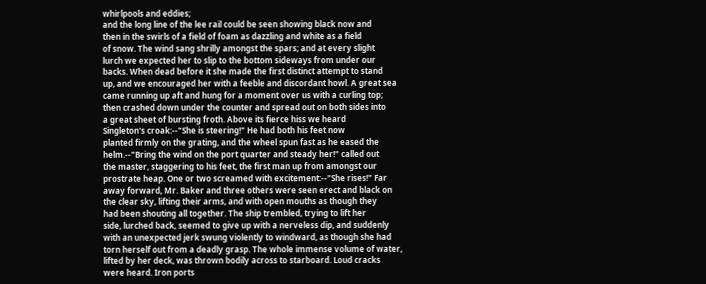whirlpools and eddies;
and the long line of the lee rail could be seen showing black now and
then in the swirls of a field of foam as dazzling and white as a field
of snow. The wind sang shrilly amongst the spars; and at every slight
lurch we expected her to slip to the bottom sideways from under our
backs. When dead before it she made the first distinct attempt to stand
up, and we encouraged her with a feeble and discordant howl. A great sea
came running up aft and hung for a moment over us with a curling top;
then crashed down under the counter and spread out on both sides into
a great sheet of bursting froth. Above its fierce hiss we heard
Singleton's croak:--"She is steering!" He had both his feet now
planted firmly on the grating, and the wheel spun fast as he eased the
helm.--"Bring the wind on the port quarter and steady her!" called out
the master, staggering to his feet, the first man up from amongst our
prostrate heap. One or two screamed with excitement:--"She rises!" Far
away forward, Mr. Baker and three others were seen erect and black on
the clear sky, lifting their arms, and with open mouths as though they
had been shouting all together. The ship trembled, trying to lift her
side, lurched back, seemed to give up with a nerveless dip, and suddenly
with an unexpected jerk swung violently to windward, as though she had
torn herself out from a deadly grasp. The whole immense volume of water,
lifted by her deck, was thrown bodily across to starboard. Loud cracks
were heard. Iron ports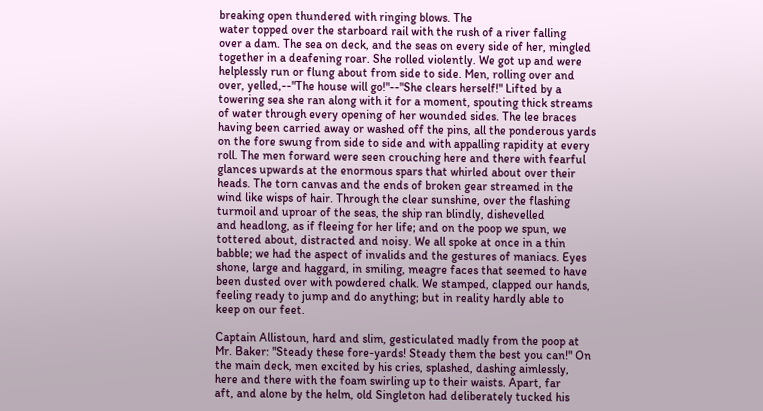breaking open thundered with ringing blows. The
water topped over the starboard rail with the rush of a river falling
over a dam. The sea on deck, and the seas on every side of her, mingled
together in a deafening roar. She rolled violently. We got up and were
helplessly run or flung about from side to side. Men, rolling over and
over, yelled,--"The house will go!"--"She clears herself!" Lifted by a
towering sea she ran along with it for a moment, spouting thick streams
of water through every opening of her wounded sides. The lee braces
having been carried away or washed off the pins, all the ponderous yards
on the fore swung from side to side and with appalling rapidity at every
roll. The men forward were seen crouching here and there with fearful
glances upwards at the enormous spars that whirled about over their
heads. The torn canvas and the ends of broken gear streamed in the
wind like wisps of hair. Through the clear sunshine, over the flashing
turmoil and uproar of the seas, the ship ran blindly, dishevelled
and headlong, as if fleeing for her life; and on the poop we spun, we
tottered about, distracted and noisy. We all spoke at once in a thin
babble; we had the aspect of invalids and the gestures of maniacs. Eyes
shone, large and haggard, in smiling, meagre faces that seemed to have
been dusted over with powdered chalk. We stamped, clapped our hands,
feeling ready to jump and do anything; but in reality hardly able to
keep on our feet.

Captain Allistoun, hard and slim, gesticulated madly from the poop at
Mr. Baker: "Steady these fore-yards! Steady them the best you can!" On
the main deck, men excited by his cries, splashed, dashing aimlessly,
here and there with the foam swirling up to their waists. Apart, far
aft, and alone by the helm, old Singleton had deliberately tucked his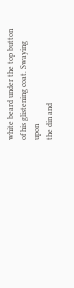white beard under the top button of his glistening coat. Swaying upon
the din and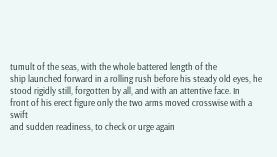tumult of the seas, with the whole battered length of the
ship launched forward in a rolling rush before his steady old eyes, he
stood rigidly still, forgotten by all, and with an attentive face. In
front of his erect figure only the two arms moved crosswise with a swift
and sudden readiness, to check or urge again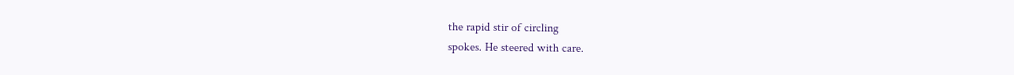the rapid stir of circling
spokes. He steered with care.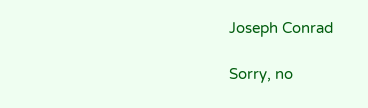Joseph Conrad

Sorry, no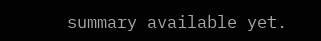summary available yet.